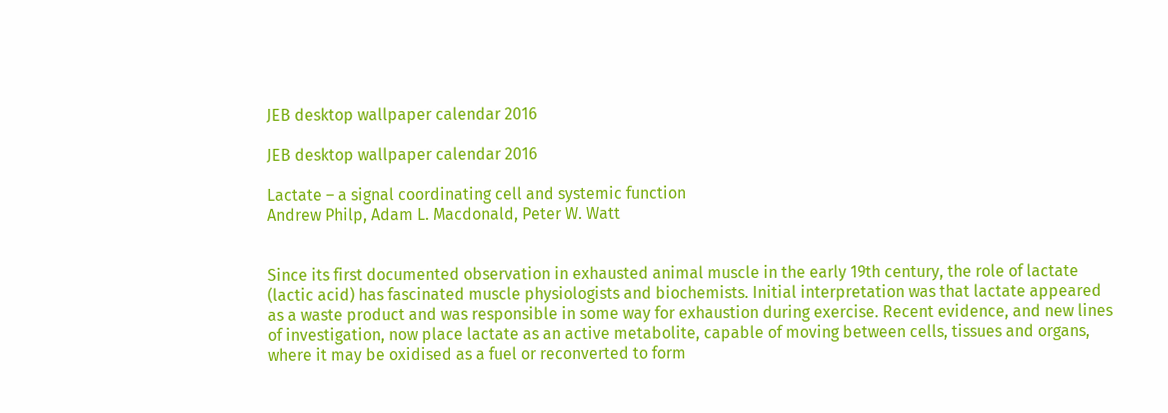JEB desktop wallpaper calendar 2016

JEB desktop wallpaper calendar 2016

Lactate – a signal coordinating cell and systemic function
Andrew Philp, Adam L. Macdonald, Peter W. Watt


Since its first documented observation in exhausted animal muscle in the early 19th century, the role of lactate (lactic acid) has fascinated muscle physiologists and biochemists. Initial interpretation was that lactate appeared as a waste product and was responsible in some way for exhaustion during exercise. Recent evidence, and new lines of investigation, now place lactate as an active metabolite, capable of moving between cells, tissues and organs, where it may be oxidised as a fuel or reconverted to form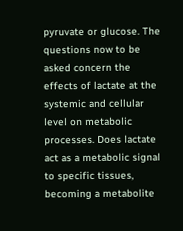pyruvate or glucose. The questions now to be asked concern the effects of lactate at the systemic and cellular level on metabolic processes. Does lactate act as a metabolic signal to specific tissues, becoming a metabolite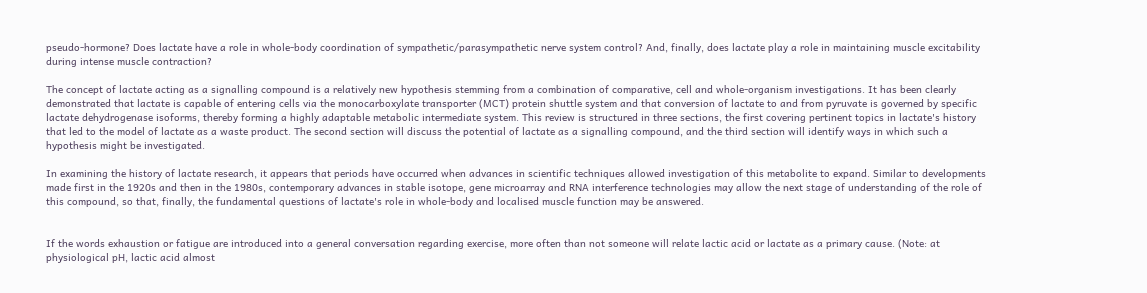pseudo-hormone? Does lactate have a role in whole-body coordination of sympathetic/parasympathetic nerve system control? And, finally, does lactate play a role in maintaining muscle excitability during intense muscle contraction?

The concept of lactate acting as a signalling compound is a relatively new hypothesis stemming from a combination of comparative, cell and whole-organism investigations. It has been clearly demonstrated that lactate is capable of entering cells via the monocarboxylate transporter (MCT) protein shuttle system and that conversion of lactate to and from pyruvate is governed by specific lactate dehydrogenase isoforms, thereby forming a highly adaptable metabolic intermediate system. This review is structured in three sections, the first covering pertinent topics in lactate's history that led to the model of lactate as a waste product. The second section will discuss the potential of lactate as a signalling compound, and the third section will identify ways in which such a hypothesis might be investigated.

In examining the history of lactate research, it appears that periods have occurred when advances in scientific techniques allowed investigation of this metabolite to expand. Similar to developments made first in the 1920s and then in the 1980s, contemporary advances in stable isotope, gene microarray and RNA interference technologies may allow the next stage of understanding of the role of this compound, so that, finally, the fundamental questions of lactate's role in whole-body and localised muscle function may be answered.


If the words exhaustion or fatigue are introduced into a general conversation regarding exercise, more often than not someone will relate lactic acid or lactate as a primary cause. (Note: at physiological pH, lactic acid almost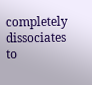completely dissociates to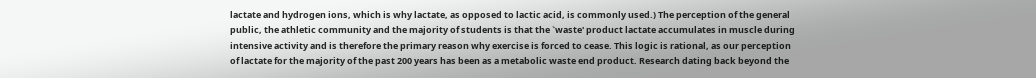lactate and hydrogen ions, which is why lactate, as opposed to lactic acid, is commonly used.) The perception of the general public, the athletic community and the majority of students is that the `waste' product lactate accumulates in muscle during intensive activity and is therefore the primary reason why exercise is forced to cease. This logic is rational, as our perception of lactate for the majority of the past 200 years has been as a metabolic waste end product. Research dating back beyond the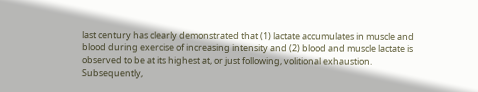last century has clearly demonstrated that (1) lactate accumulates in muscle and blood during exercise of increasing intensity and (2) blood and muscle lactate is observed to be at its highest at, or just following, volitional exhaustion. Subsequently,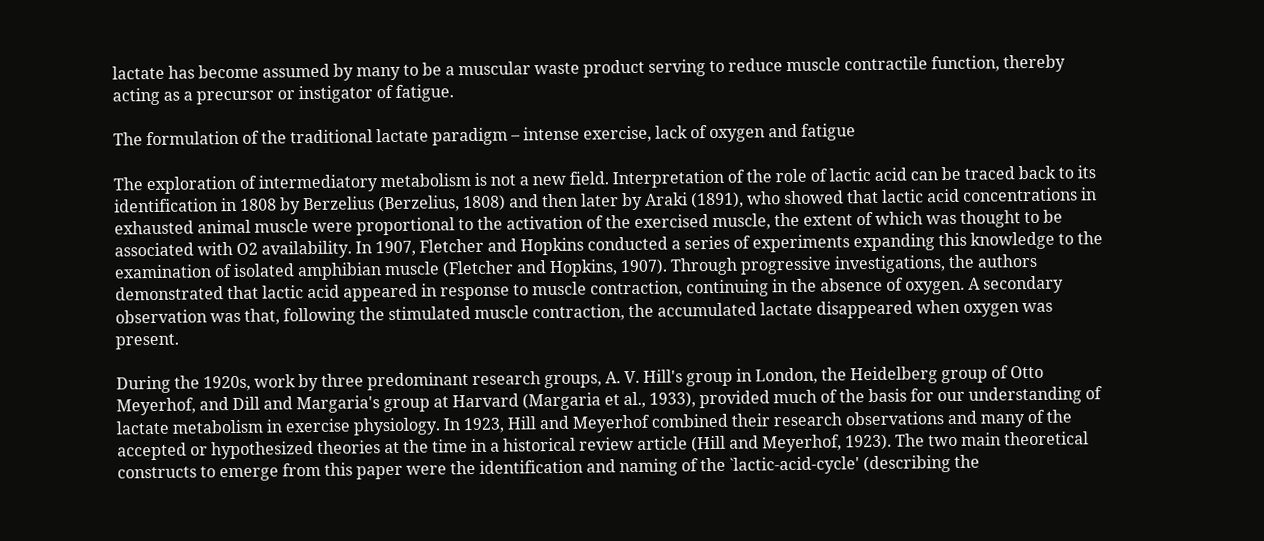lactate has become assumed by many to be a muscular waste product serving to reduce muscle contractile function, thereby acting as a precursor or instigator of fatigue.

The formulation of the traditional lactate paradigm – intense exercise, lack of oxygen and fatigue

The exploration of intermediatory metabolism is not a new field. Interpretation of the role of lactic acid can be traced back to its identification in 1808 by Berzelius (Berzelius, 1808) and then later by Araki (1891), who showed that lactic acid concentrations in exhausted animal muscle were proportional to the activation of the exercised muscle, the extent of which was thought to be associated with O2 availability. In 1907, Fletcher and Hopkins conducted a series of experiments expanding this knowledge to the examination of isolated amphibian muscle (Fletcher and Hopkins, 1907). Through progressive investigations, the authors demonstrated that lactic acid appeared in response to muscle contraction, continuing in the absence of oxygen. A secondary observation was that, following the stimulated muscle contraction, the accumulated lactate disappeared when oxygen was present.

During the 1920s, work by three predominant research groups, A. V. Hill's group in London, the Heidelberg group of Otto Meyerhof, and Dill and Margaria's group at Harvard (Margaria et al., 1933), provided much of the basis for our understanding of lactate metabolism in exercise physiology. In 1923, Hill and Meyerhof combined their research observations and many of the accepted or hypothesized theories at the time in a historical review article (Hill and Meyerhof, 1923). The two main theoretical constructs to emerge from this paper were the identification and naming of the `lactic-acid-cycle' (describing the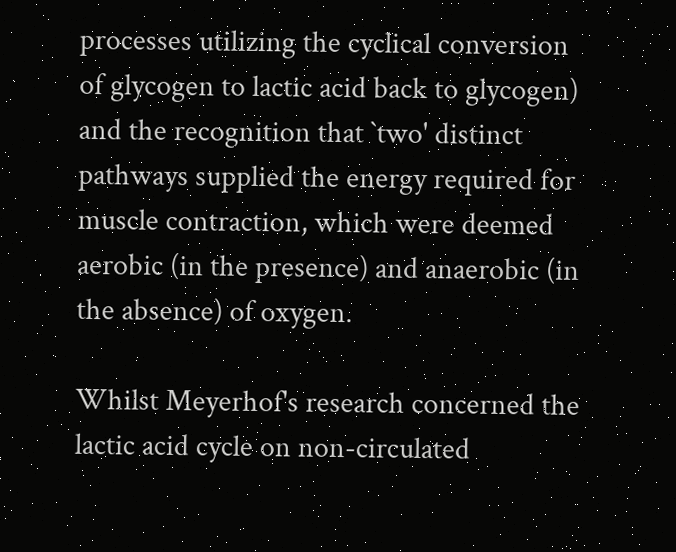processes utilizing the cyclical conversion of glycogen to lactic acid back to glycogen) and the recognition that `two' distinct pathways supplied the energy required for muscle contraction, which were deemed aerobic (in the presence) and anaerobic (in the absence) of oxygen.

Whilst Meyerhof's research concerned the lactic acid cycle on non-circulated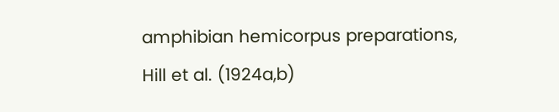amphibian hemicorpus preparations, Hill et al. (1924a,b)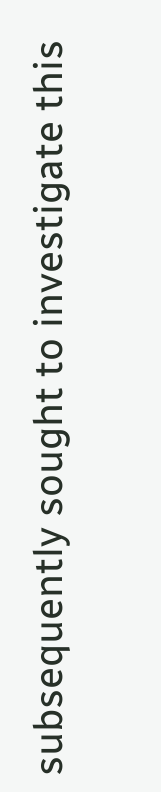subsequently sought to investigate this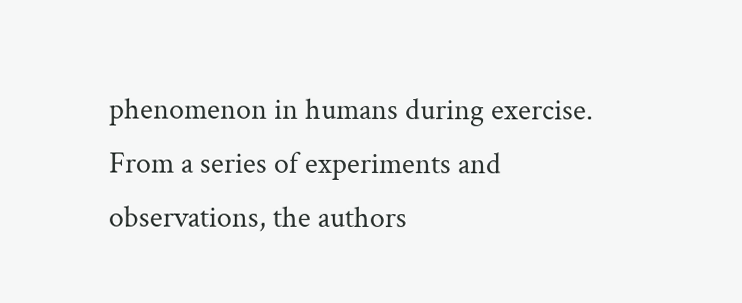phenomenon in humans during exercise. From a series of experiments and observations, the authors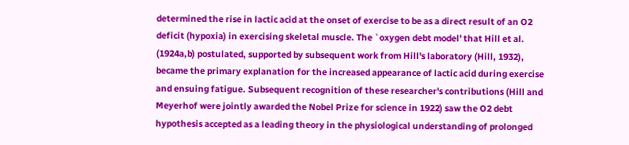determined the rise in lactic acid at the onset of exercise to be as a direct result of an O2 deficit (hypoxia) in exercising skeletal muscle. The `oxygen debt model' that Hill et al. (1924a,b) postulated, supported by subsequent work from Hill's laboratory (Hill, 1932), became the primary explanation for the increased appearance of lactic acid during exercise and ensuing fatigue. Subsequent recognition of these researcher's contributions (Hill and Meyerhof were jointly awarded the Nobel Prize for science in 1922) saw the O2 debt hypothesis accepted as a leading theory in the physiological understanding of prolonged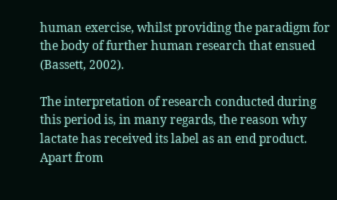human exercise, whilst providing the paradigm for the body of further human research that ensued (Bassett, 2002).

The interpretation of research conducted during this period is, in many regards, the reason why lactate has received its label as an end product. Apart from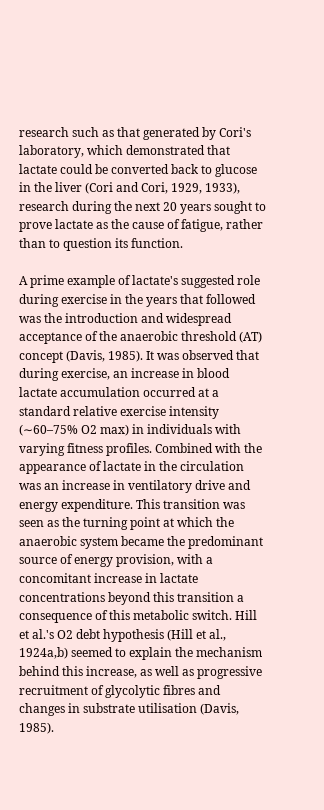research such as that generated by Cori's laboratory, which demonstrated that lactate could be converted back to glucose in the liver (Cori and Cori, 1929, 1933), research during the next 20 years sought to prove lactate as the cause of fatigue, rather than to question its function.

A prime example of lactate's suggested role during exercise in the years that followed was the introduction and widespread acceptance of the anaerobic threshold (AT) concept (Davis, 1985). It was observed that during exercise, an increase in blood lactate accumulation occurred at a standard relative exercise intensity (∼60–75% O2 max) in individuals with varying fitness profiles. Combined with the appearance of lactate in the circulation was an increase in ventilatory drive and energy expenditure. This transition was seen as the turning point at which the anaerobic system became the predominant source of energy provision, with a concomitant increase in lactate concentrations beyond this transition a consequence of this metabolic switch. Hill et al.'s O2 debt hypothesis (Hill et al., 1924a,b) seemed to explain the mechanism behind this increase, as well as progressive recruitment of glycolytic fibres and changes in substrate utilisation (Davis, 1985).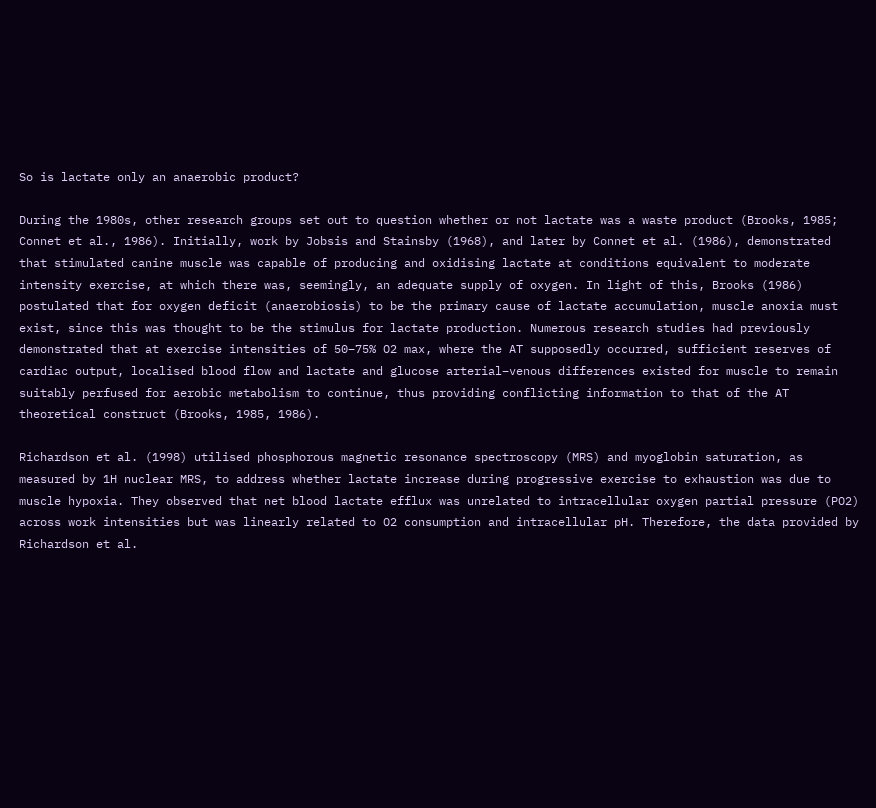So is lactate only an anaerobic product?

During the 1980s, other research groups set out to question whether or not lactate was a waste product (Brooks, 1985; Connet et al., 1986). Initially, work by Jobsis and Stainsby (1968), and later by Connet et al. (1986), demonstrated that stimulated canine muscle was capable of producing and oxidising lactate at conditions equivalent to moderate intensity exercise, at which there was, seemingly, an adequate supply of oxygen. In light of this, Brooks (1986) postulated that for oxygen deficit (anaerobiosis) to be the primary cause of lactate accumulation, muscle anoxia must exist, since this was thought to be the stimulus for lactate production. Numerous research studies had previously demonstrated that at exercise intensities of 50–75% O2 max, where the AT supposedly occurred, sufficient reserves of cardiac output, localised blood flow and lactate and glucose arterial–venous differences existed for muscle to remain suitably perfused for aerobic metabolism to continue, thus providing conflicting information to that of the AT theoretical construct (Brooks, 1985, 1986).

Richardson et al. (1998) utilised phosphorous magnetic resonance spectroscopy (MRS) and myoglobin saturation, as measured by 1H nuclear MRS, to address whether lactate increase during progressive exercise to exhaustion was due to muscle hypoxia. They observed that net blood lactate efflux was unrelated to intracellular oxygen partial pressure (PO2) across work intensities but was linearly related to O2 consumption and intracellular pH. Therefore, the data provided by Richardson et al.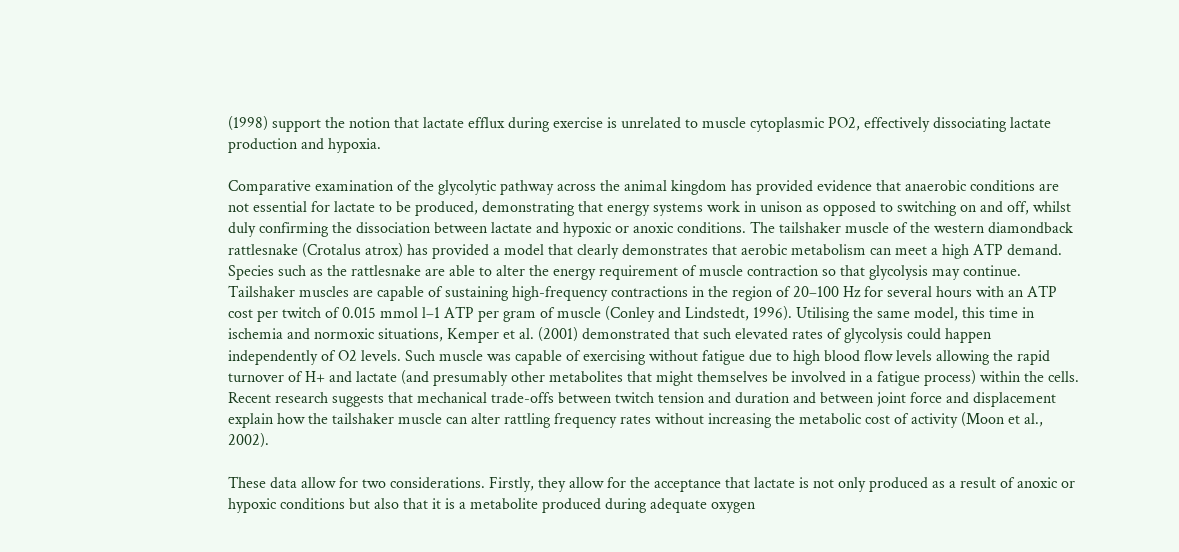(1998) support the notion that lactate efflux during exercise is unrelated to muscle cytoplasmic PO2, effectively dissociating lactate production and hypoxia.

Comparative examination of the glycolytic pathway across the animal kingdom has provided evidence that anaerobic conditions are not essential for lactate to be produced, demonstrating that energy systems work in unison as opposed to switching on and off, whilst duly confirming the dissociation between lactate and hypoxic or anoxic conditions. The tailshaker muscle of the western diamondback rattlesnake (Crotalus atrox) has provided a model that clearly demonstrates that aerobic metabolism can meet a high ATP demand. Species such as the rattlesnake are able to alter the energy requirement of muscle contraction so that glycolysis may continue. Tailshaker muscles are capable of sustaining high-frequency contractions in the region of 20–100 Hz for several hours with an ATP cost per twitch of 0.015 mmol l–1 ATP per gram of muscle (Conley and Lindstedt, 1996). Utilising the same model, this time in ischemia and normoxic situations, Kemper et al. (2001) demonstrated that such elevated rates of glycolysis could happen independently of O2 levels. Such muscle was capable of exercising without fatigue due to high blood flow levels allowing the rapid turnover of H+ and lactate (and presumably other metabolites that might themselves be involved in a fatigue process) within the cells. Recent research suggests that mechanical trade-offs between twitch tension and duration and between joint force and displacement explain how the tailshaker muscle can alter rattling frequency rates without increasing the metabolic cost of activity (Moon et al., 2002).

These data allow for two considerations. Firstly, they allow for the acceptance that lactate is not only produced as a result of anoxic or hypoxic conditions but also that it is a metabolite produced during adequate oxygen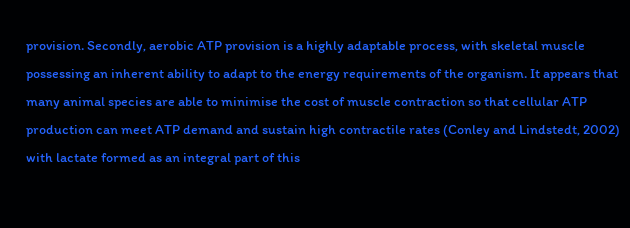provision. Secondly, aerobic ATP provision is a highly adaptable process, with skeletal muscle possessing an inherent ability to adapt to the energy requirements of the organism. It appears that many animal species are able to minimise the cost of muscle contraction so that cellular ATP production can meet ATP demand and sustain high contractile rates (Conley and Lindstedt, 2002) with lactate formed as an integral part of this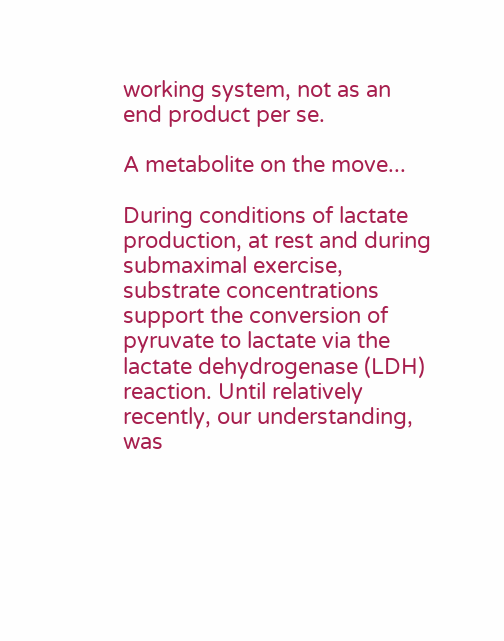working system, not as an end product per se.

A metabolite on the move...

During conditions of lactate production, at rest and during submaximal exercise, substrate concentrations support the conversion of pyruvate to lactate via the lactate dehydrogenase (LDH) reaction. Until relatively recently, our understanding, was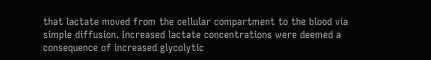that lactate moved from the cellular compartment to the blood via simple diffusion. Increased lactate concentrations were deemed a consequence of increased glycolytic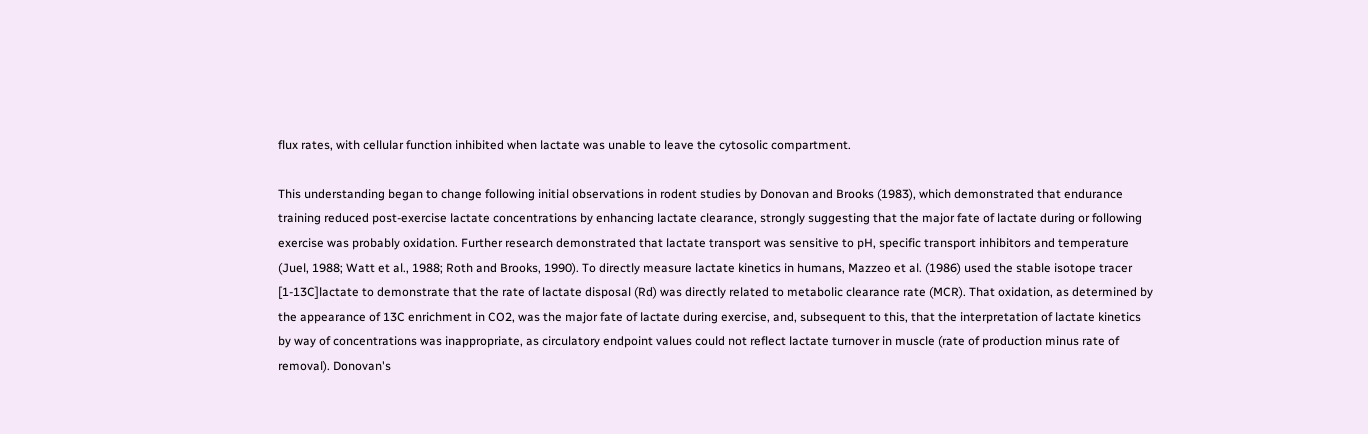flux rates, with cellular function inhibited when lactate was unable to leave the cytosolic compartment.

This understanding began to change following initial observations in rodent studies by Donovan and Brooks (1983), which demonstrated that endurance training reduced post-exercise lactate concentrations by enhancing lactate clearance, strongly suggesting that the major fate of lactate during or following exercise was probably oxidation. Further research demonstrated that lactate transport was sensitive to pH, specific transport inhibitors and temperature (Juel, 1988; Watt et al., 1988; Roth and Brooks, 1990). To directly measure lactate kinetics in humans, Mazzeo et al. (1986) used the stable isotope tracer [1-13C]lactate to demonstrate that the rate of lactate disposal (Rd) was directly related to metabolic clearance rate (MCR). That oxidation, as determined by the appearance of 13C enrichment in CO2, was the major fate of lactate during exercise, and, subsequent to this, that the interpretation of lactate kinetics by way of concentrations was inappropriate, as circulatory endpoint values could not reflect lactate turnover in muscle (rate of production minus rate of removal). Donovan's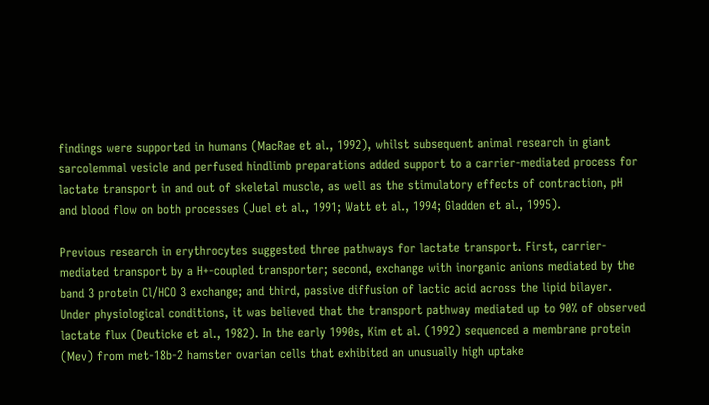findings were supported in humans (MacRae et al., 1992), whilst subsequent animal research in giant sarcolemmal vesicle and perfused hindlimb preparations added support to a carrier-mediated process for lactate transport in and out of skeletal muscle, as well as the stimulatory effects of contraction, pH and blood flow on both processes (Juel et al., 1991; Watt et al., 1994; Gladden et al., 1995).

Previous research in erythrocytes suggested three pathways for lactate transport. First, carrier-mediated transport by a H+-coupled transporter; second, exchange with inorganic anions mediated by the band 3 protein Cl/HCO 3 exchange; and third, passive diffusion of lactic acid across the lipid bilayer. Under physiological conditions, it was believed that the transport pathway mediated up to 90% of observed lactate flux (Deuticke et al., 1982). In the early 1990s, Kim et al. (1992) sequenced a membrane protein (Mev) from met-18b-2 hamster ovarian cells that exhibited an unusually high uptake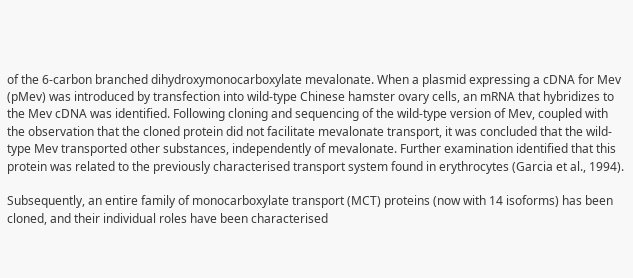of the 6-carbon branched dihydroxymonocarboxylate mevalonate. When a plasmid expressing a cDNA for Mev (pMev) was introduced by transfection into wild-type Chinese hamster ovary cells, an mRNA that hybridizes to the Mev cDNA was identified. Following cloning and sequencing of the wild-type version of Mev, coupled with the observation that the cloned protein did not facilitate mevalonate transport, it was concluded that the wild-type Mev transported other substances, independently of mevalonate. Further examination identified that this protein was related to the previously characterised transport system found in erythrocytes (Garcia et al., 1994).

Subsequently, an entire family of monocarboxylate transport (MCT) proteins (now with 14 isoforms) has been cloned, and their individual roles have been characterised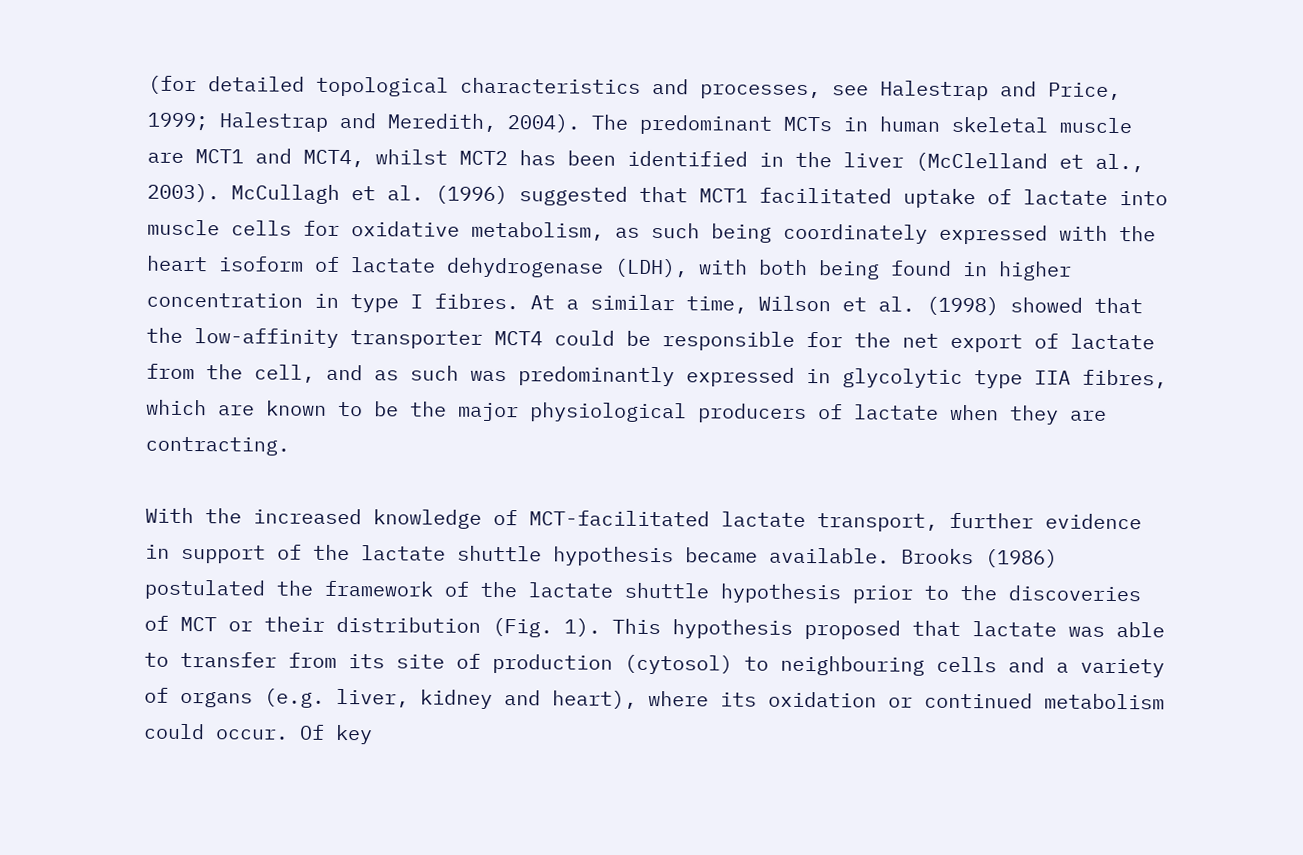(for detailed topological characteristics and processes, see Halestrap and Price, 1999; Halestrap and Meredith, 2004). The predominant MCTs in human skeletal muscle are MCT1 and MCT4, whilst MCT2 has been identified in the liver (McClelland et al., 2003). McCullagh et al. (1996) suggested that MCT1 facilitated uptake of lactate into muscle cells for oxidative metabolism, as such being coordinately expressed with the heart isoform of lactate dehydrogenase (LDH), with both being found in higher concentration in type I fibres. At a similar time, Wilson et al. (1998) showed that the low-affinity transporter MCT4 could be responsible for the net export of lactate from the cell, and as such was predominantly expressed in glycolytic type IIA fibres, which are known to be the major physiological producers of lactate when they are contracting.

With the increased knowledge of MCT-facilitated lactate transport, further evidence in support of the lactate shuttle hypothesis became available. Brooks (1986) postulated the framework of the lactate shuttle hypothesis prior to the discoveries of MCT or their distribution (Fig. 1). This hypothesis proposed that lactate was able to transfer from its site of production (cytosol) to neighbouring cells and a variety of organs (e.g. liver, kidney and heart), where its oxidation or continued metabolism could occur. Of key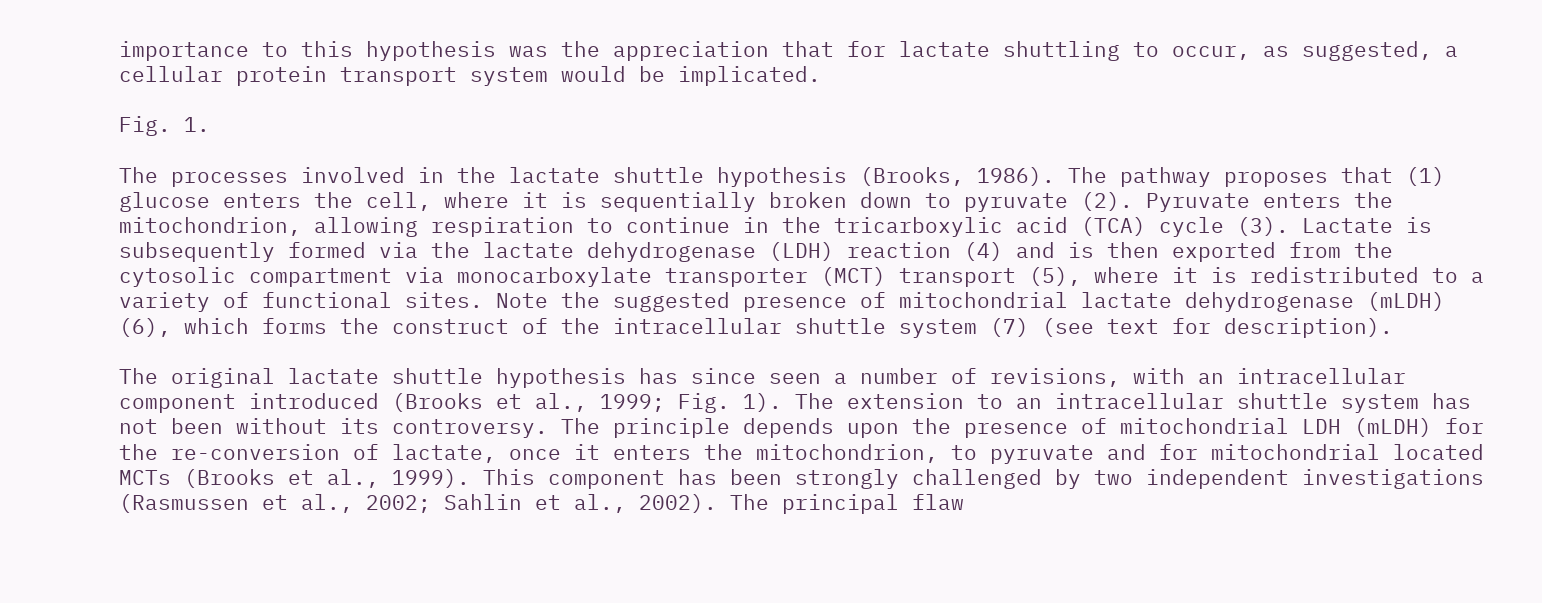importance to this hypothesis was the appreciation that for lactate shuttling to occur, as suggested, a cellular protein transport system would be implicated.

Fig. 1.

The processes involved in the lactate shuttle hypothesis (Brooks, 1986). The pathway proposes that (1) glucose enters the cell, where it is sequentially broken down to pyruvate (2). Pyruvate enters the mitochondrion, allowing respiration to continue in the tricarboxylic acid (TCA) cycle (3). Lactate is subsequently formed via the lactate dehydrogenase (LDH) reaction (4) and is then exported from the cytosolic compartment via monocarboxylate transporter (MCT) transport (5), where it is redistributed to a variety of functional sites. Note the suggested presence of mitochondrial lactate dehydrogenase (mLDH) (6), which forms the construct of the intracellular shuttle system (7) (see text for description).

The original lactate shuttle hypothesis has since seen a number of revisions, with an intracellular component introduced (Brooks et al., 1999; Fig. 1). The extension to an intracellular shuttle system has not been without its controversy. The principle depends upon the presence of mitochondrial LDH (mLDH) for the re-conversion of lactate, once it enters the mitochondrion, to pyruvate and for mitochondrial located MCTs (Brooks et al., 1999). This component has been strongly challenged by two independent investigations (Rasmussen et al., 2002; Sahlin et al., 2002). The principal flaw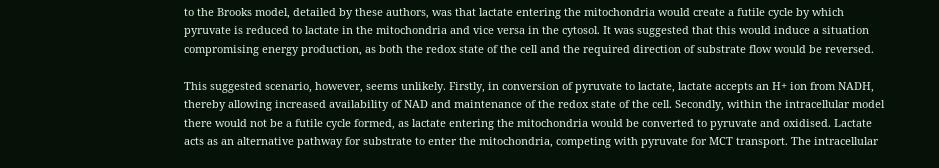to the Brooks model, detailed by these authors, was that lactate entering the mitochondria would create a futile cycle by which pyruvate is reduced to lactate in the mitochondria and vice versa in the cytosol. It was suggested that this would induce a situation compromising energy production, as both the redox state of the cell and the required direction of substrate flow would be reversed.

This suggested scenario, however, seems unlikely. Firstly, in conversion of pyruvate to lactate, lactate accepts an H+ ion from NADH, thereby allowing increased availability of NAD and maintenance of the redox state of the cell. Secondly, within the intracellular model there would not be a futile cycle formed, as lactate entering the mitochondria would be converted to pyruvate and oxidised. Lactate acts as an alternative pathway for substrate to enter the mitochondria, competing with pyruvate for MCT transport. The intracellular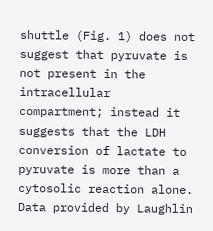shuttle (Fig. 1) does not suggest that pyruvate is not present in the intracellular compartment; instead it suggests that the LDH conversion of lactate to pyruvate is more than a cytosolic reaction alone. Data provided by Laughlin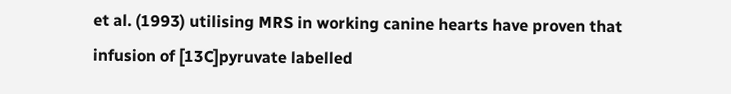et al. (1993) utilising MRS in working canine hearts have proven that infusion of [13C]pyruvate labelled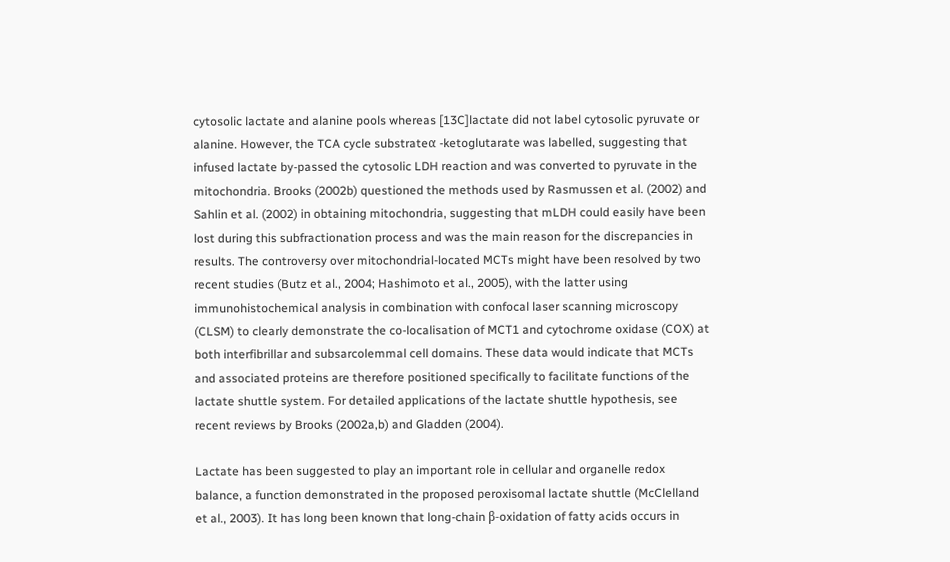cytosolic lactate and alanine pools whereas [13C]lactate did not label cytosolic pyruvate or alanine. However, the TCA cycle substrateα -ketoglutarate was labelled, suggesting that infused lactate by-passed the cytosolic LDH reaction and was converted to pyruvate in the mitochondria. Brooks (2002b) questioned the methods used by Rasmussen et al. (2002) and Sahlin et al. (2002) in obtaining mitochondria, suggesting that mLDH could easily have been lost during this subfractionation process and was the main reason for the discrepancies in results. The controversy over mitochondrial-located MCTs might have been resolved by two recent studies (Butz et al., 2004; Hashimoto et al., 2005), with the latter using immunohistochemical analysis in combination with confocal laser scanning microscopy (CLSM) to clearly demonstrate the co-localisation of MCT1 and cytochrome oxidase (COX) at both interfibrillar and subsarcolemmal cell domains. These data would indicate that MCTs and associated proteins are therefore positioned specifically to facilitate functions of the lactate shuttle system. For detailed applications of the lactate shuttle hypothesis, see recent reviews by Brooks (2002a,b) and Gladden (2004).

Lactate has been suggested to play an important role in cellular and organelle redox balance, a function demonstrated in the proposed peroxisomal lactate shuttle (McClelland et al., 2003). It has long been known that long-chain β-oxidation of fatty acids occurs in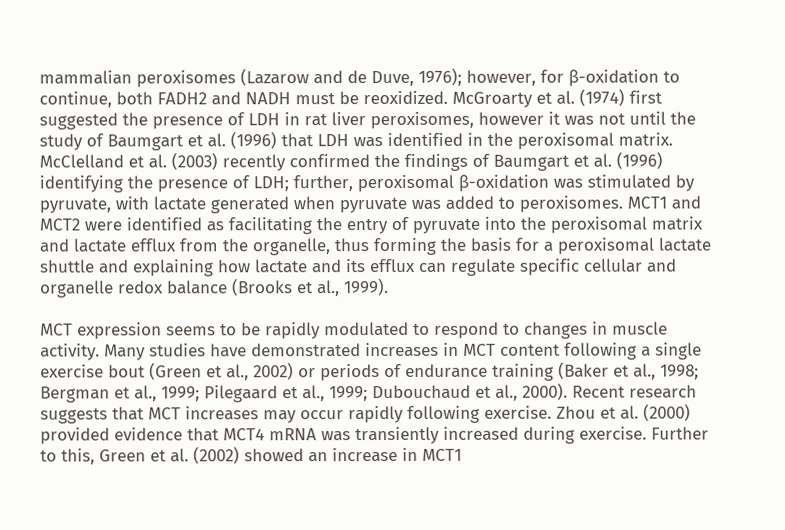mammalian peroxisomes (Lazarow and de Duve, 1976); however, for β-oxidation to continue, both FADH2 and NADH must be reoxidized. McGroarty et al. (1974) first suggested the presence of LDH in rat liver peroxisomes, however it was not until the study of Baumgart et al. (1996) that LDH was identified in the peroxisomal matrix. McClelland et al. (2003) recently confirmed the findings of Baumgart et al. (1996) identifying the presence of LDH; further, peroxisomal β-oxidation was stimulated by pyruvate, with lactate generated when pyruvate was added to peroxisomes. MCT1 and MCT2 were identified as facilitating the entry of pyruvate into the peroxisomal matrix and lactate efflux from the organelle, thus forming the basis for a peroxisomal lactate shuttle and explaining how lactate and its efflux can regulate specific cellular and organelle redox balance (Brooks et al., 1999).

MCT expression seems to be rapidly modulated to respond to changes in muscle activity. Many studies have demonstrated increases in MCT content following a single exercise bout (Green et al., 2002) or periods of endurance training (Baker et al., 1998; Bergman et al., 1999; Pilegaard et al., 1999; Dubouchaud et al., 2000). Recent research suggests that MCT increases may occur rapidly following exercise. Zhou et al. (2000) provided evidence that MCT4 mRNA was transiently increased during exercise. Further to this, Green et al. (2002) showed an increase in MCT1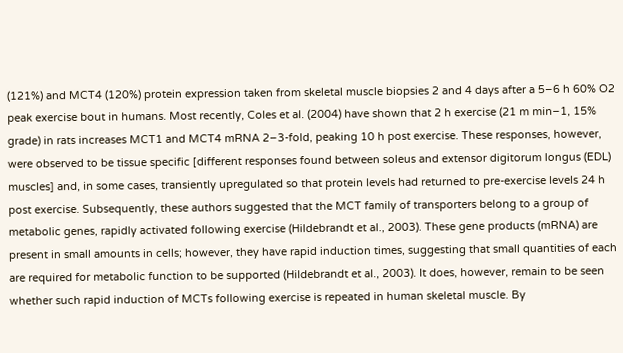(121%) and MCT4 (120%) protein expression taken from skeletal muscle biopsies 2 and 4 days after a 5–6 h 60% O2 peak exercise bout in humans. Most recently, Coles et al. (2004) have shown that 2 h exercise (21 m min–1, 15% grade) in rats increases MCT1 and MCT4 mRNA 2–3-fold, peaking 10 h post exercise. These responses, however, were observed to be tissue specific [different responses found between soleus and extensor digitorum longus (EDL) muscles] and, in some cases, transiently upregulated so that protein levels had returned to pre-exercise levels 24 h post exercise. Subsequently, these authors suggested that the MCT family of transporters belong to a group of metabolic genes, rapidly activated following exercise (Hildebrandt et al., 2003). These gene products (mRNA) are present in small amounts in cells; however, they have rapid induction times, suggesting that small quantities of each are required for metabolic function to be supported (Hildebrandt et al., 2003). It does, however, remain to be seen whether such rapid induction of MCTs following exercise is repeated in human skeletal muscle. By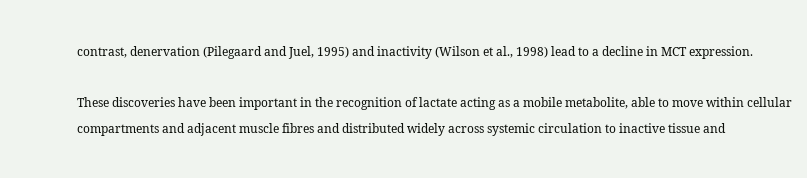contrast, denervation (Pilegaard and Juel, 1995) and inactivity (Wilson et al., 1998) lead to a decline in MCT expression.

These discoveries have been important in the recognition of lactate acting as a mobile metabolite, able to move within cellular compartments and adjacent muscle fibres and distributed widely across systemic circulation to inactive tissue and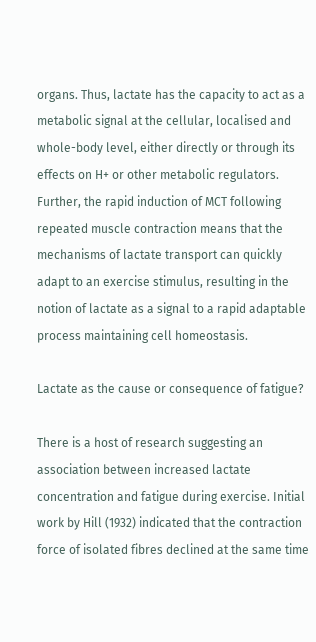organs. Thus, lactate has the capacity to act as a metabolic signal at the cellular, localised and whole-body level, either directly or through its effects on H+ or other metabolic regulators. Further, the rapid induction of MCT following repeated muscle contraction means that the mechanisms of lactate transport can quickly adapt to an exercise stimulus, resulting in the notion of lactate as a signal to a rapid adaptable process maintaining cell homeostasis.

Lactate as the cause or consequence of fatigue?

There is a host of research suggesting an association between increased lactate concentration and fatigue during exercise. Initial work by Hill (1932) indicated that the contraction force of isolated fibres declined at the same time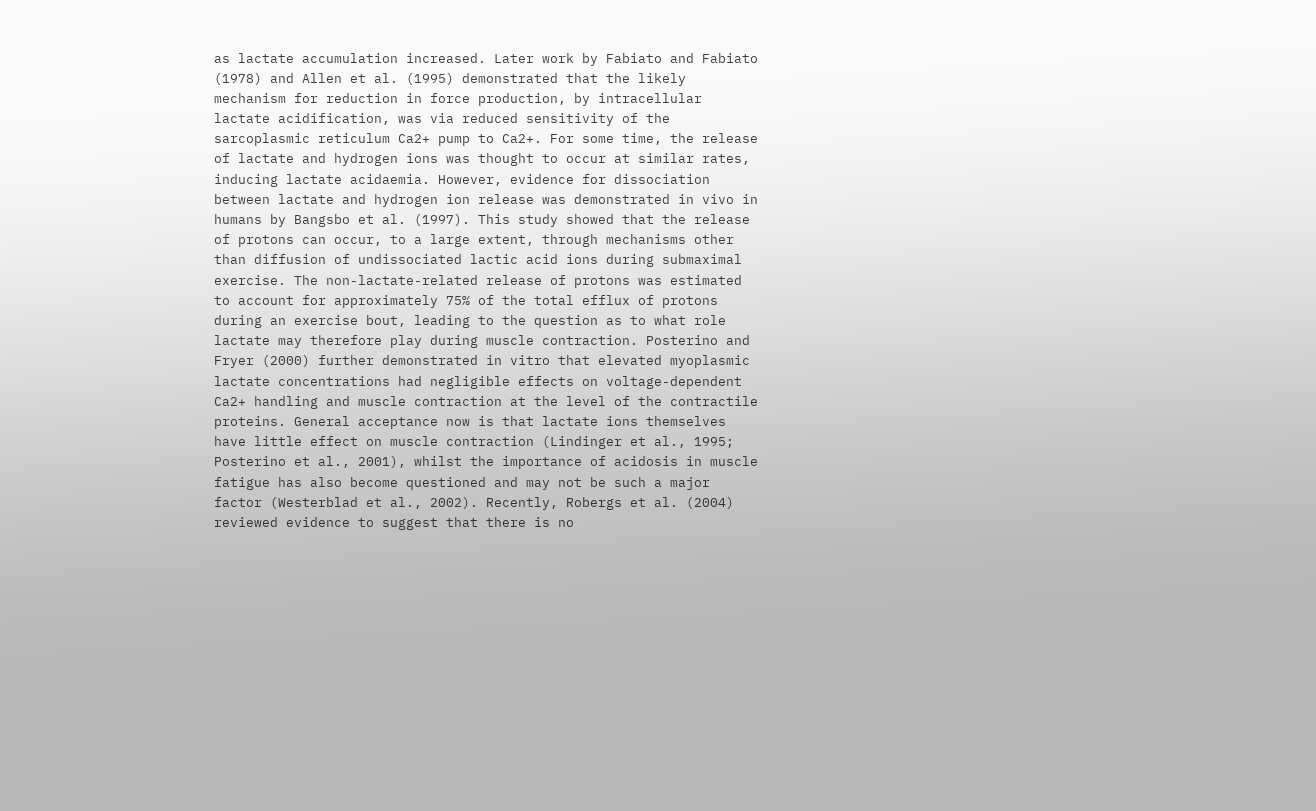as lactate accumulation increased. Later work by Fabiato and Fabiato (1978) and Allen et al. (1995) demonstrated that the likely mechanism for reduction in force production, by intracellular lactate acidification, was via reduced sensitivity of the sarcoplasmic reticulum Ca2+ pump to Ca2+. For some time, the release of lactate and hydrogen ions was thought to occur at similar rates, inducing lactate acidaemia. However, evidence for dissociation between lactate and hydrogen ion release was demonstrated in vivo in humans by Bangsbo et al. (1997). This study showed that the release of protons can occur, to a large extent, through mechanisms other than diffusion of undissociated lactic acid ions during submaximal exercise. The non-lactate-related release of protons was estimated to account for approximately 75% of the total efflux of protons during an exercise bout, leading to the question as to what role lactate may therefore play during muscle contraction. Posterino and Fryer (2000) further demonstrated in vitro that elevated myoplasmic lactate concentrations had negligible effects on voltage-dependent Ca2+ handling and muscle contraction at the level of the contractile proteins. General acceptance now is that lactate ions themselves have little effect on muscle contraction (Lindinger et al., 1995; Posterino et al., 2001), whilst the importance of acidosis in muscle fatigue has also become questioned and may not be such a major factor (Westerblad et al., 2002). Recently, Robergs et al. (2004) reviewed evidence to suggest that there is no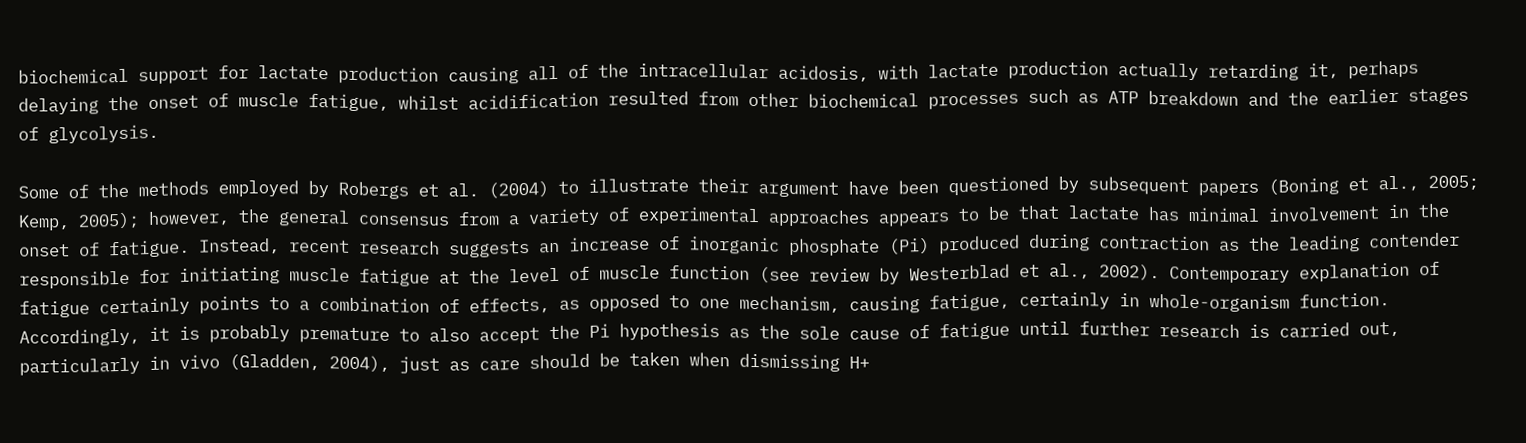biochemical support for lactate production causing all of the intracellular acidosis, with lactate production actually retarding it, perhaps delaying the onset of muscle fatigue, whilst acidification resulted from other biochemical processes such as ATP breakdown and the earlier stages of glycolysis.

Some of the methods employed by Robergs et al. (2004) to illustrate their argument have been questioned by subsequent papers (Boning et al., 2005; Kemp, 2005); however, the general consensus from a variety of experimental approaches appears to be that lactate has minimal involvement in the onset of fatigue. Instead, recent research suggests an increase of inorganic phosphate (Pi) produced during contraction as the leading contender responsible for initiating muscle fatigue at the level of muscle function (see review by Westerblad et al., 2002). Contemporary explanation of fatigue certainly points to a combination of effects, as opposed to one mechanism, causing fatigue, certainly in whole-organism function. Accordingly, it is probably premature to also accept the Pi hypothesis as the sole cause of fatigue until further research is carried out, particularly in vivo (Gladden, 2004), just as care should be taken when dismissing H+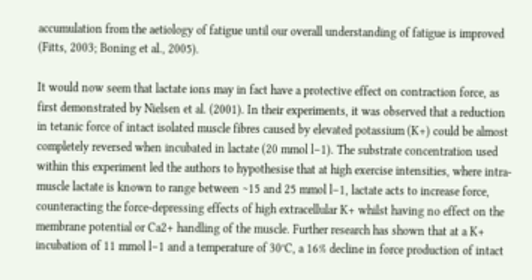accumulation from the aetiology of fatigue until our overall understanding of fatigue is improved (Fitts, 2003; Boning et al., 2005).

It would now seem that lactate ions may in fact have a protective effect on contraction force, as first demonstrated by Nielsen et al. (2001). In their experiments, it was observed that a reduction in tetanic force of intact isolated muscle fibres caused by elevated potassium (K+) could be almost completely reversed when incubated in lactate (20 mmol l–1). The substrate concentration used within this experiment led the authors to hypothesise that at high exercise intensities, where intra-muscle lactate is known to range between ∼15 and 25 mmol l–1, lactate acts to increase force, counteracting the force-depressing effects of high extracellular K+ whilst having no effect on the membrane potential or Ca2+ handling of the muscle. Further research has shown that at a K+ incubation of 11 mmol l–1 and a temperature of 30°C, a 16% decline in force production of intact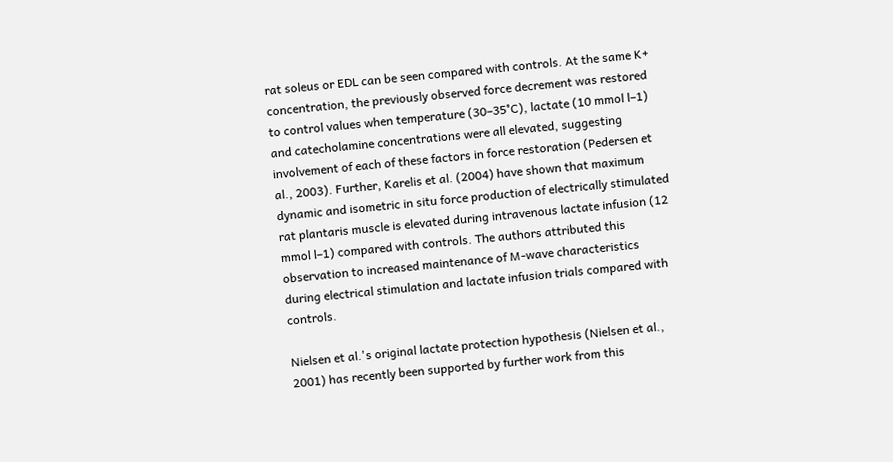rat soleus or EDL can be seen compared with controls. At the same K+ concentration, the previously observed force decrement was restored to control values when temperature (30–35°C), lactate (10 mmol l–1) and catecholamine concentrations were all elevated, suggesting involvement of each of these factors in force restoration (Pedersen et al., 2003). Further, Karelis et al. (2004) have shown that maximum dynamic and isometric in situ force production of electrically stimulated rat plantaris muscle is elevated during intravenous lactate infusion (12 mmol l–1) compared with controls. The authors attributed this observation to increased maintenance of M-wave characteristics during electrical stimulation and lactate infusion trials compared with controls.

Nielsen et al.'s original lactate protection hypothesis (Nielsen et al., 2001) has recently been supported by further work from this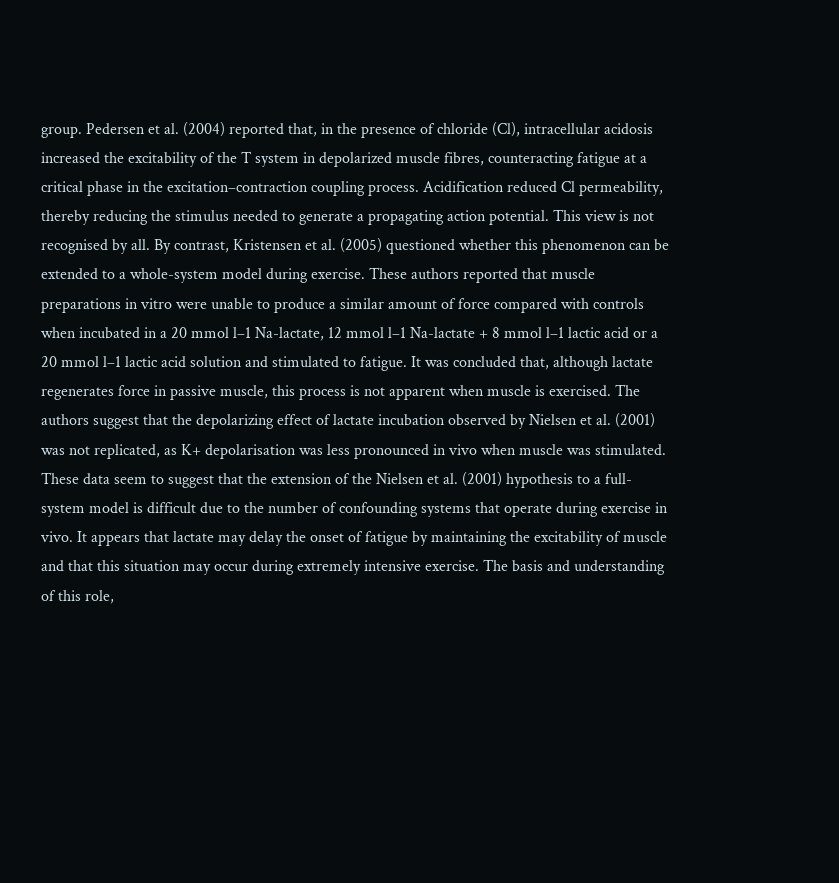group. Pedersen et al. (2004) reported that, in the presence of chloride (Cl), intracellular acidosis increased the excitability of the T system in depolarized muscle fibres, counteracting fatigue at a critical phase in the excitation–contraction coupling process. Acidification reduced Cl permeability, thereby reducing the stimulus needed to generate a propagating action potential. This view is not recognised by all. By contrast, Kristensen et al. (2005) questioned whether this phenomenon can be extended to a whole-system model during exercise. These authors reported that muscle preparations in vitro were unable to produce a similar amount of force compared with controls when incubated in a 20 mmol l–1 Na-lactate, 12 mmol l–1 Na-lactate + 8 mmol l–1 lactic acid or a 20 mmol l–1 lactic acid solution and stimulated to fatigue. It was concluded that, although lactate regenerates force in passive muscle, this process is not apparent when muscle is exercised. The authors suggest that the depolarizing effect of lactate incubation observed by Nielsen et al. (2001) was not replicated, as K+ depolarisation was less pronounced in vivo when muscle was stimulated. These data seem to suggest that the extension of the Nielsen et al. (2001) hypothesis to a full-system model is difficult due to the number of confounding systems that operate during exercise in vivo. It appears that lactate may delay the onset of fatigue by maintaining the excitability of muscle and that this situation may occur during extremely intensive exercise. The basis and understanding of this role,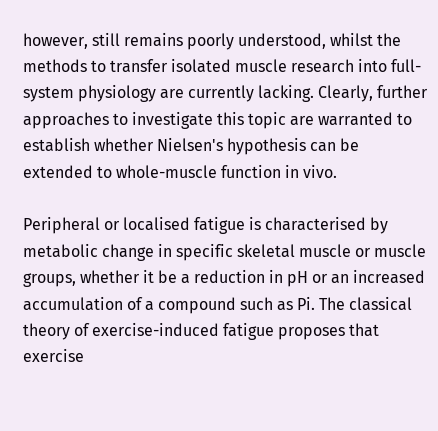however, still remains poorly understood, whilst the methods to transfer isolated muscle research into full-system physiology are currently lacking. Clearly, further approaches to investigate this topic are warranted to establish whether Nielsen's hypothesis can be extended to whole-muscle function in vivo.

Peripheral or localised fatigue is characterised by metabolic change in specific skeletal muscle or muscle groups, whether it be a reduction in pH or an increased accumulation of a compound such as Pi. The classical theory of exercise-induced fatigue proposes that exercise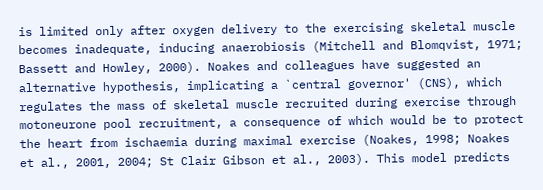is limited only after oxygen delivery to the exercising skeletal muscle becomes inadequate, inducing anaerobiosis (Mitchell and Blomqvist, 1971; Bassett and Howley, 2000). Noakes and colleagues have suggested an alternative hypothesis, implicating a `central governor' (CNS), which regulates the mass of skeletal muscle recruited during exercise through motoneurone pool recruitment, a consequence of which would be to protect the heart from ischaemia during maximal exercise (Noakes, 1998; Noakes et al., 2001, 2004; St Clair Gibson et al., 2003). This model predicts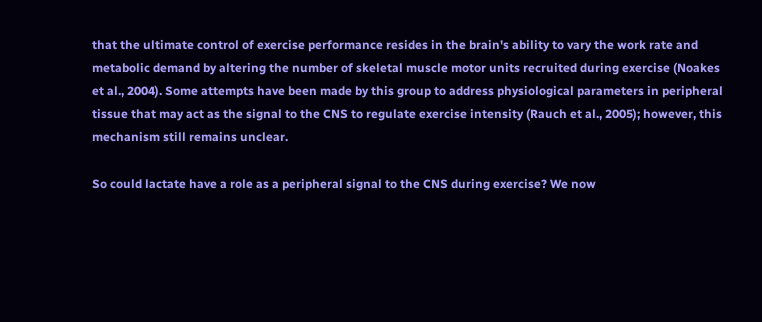that the ultimate control of exercise performance resides in the brain's ability to vary the work rate and metabolic demand by altering the number of skeletal muscle motor units recruited during exercise (Noakes et al., 2004). Some attempts have been made by this group to address physiological parameters in peripheral tissue that may act as the signal to the CNS to regulate exercise intensity (Rauch et al., 2005); however, this mechanism still remains unclear.

So could lactate have a role as a peripheral signal to the CNS during exercise? We now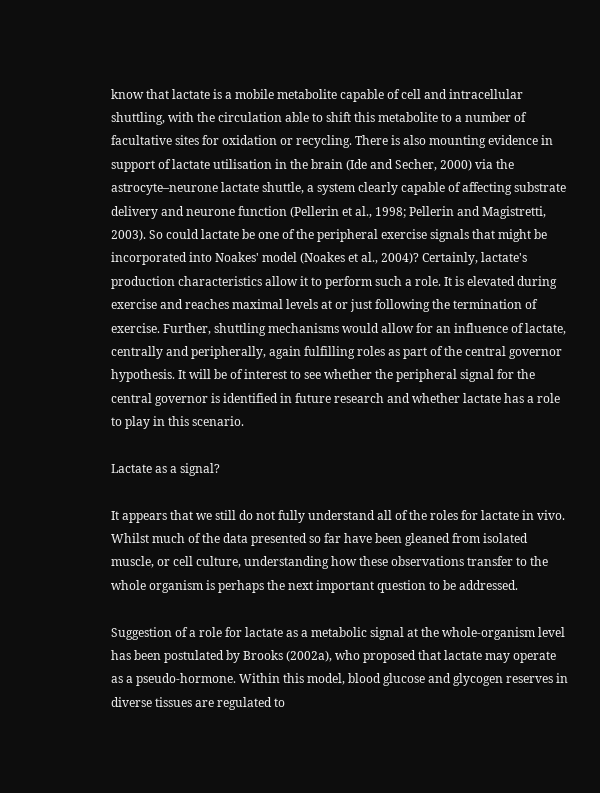know that lactate is a mobile metabolite capable of cell and intracellular shuttling, with the circulation able to shift this metabolite to a number of facultative sites for oxidation or recycling. There is also mounting evidence in support of lactate utilisation in the brain (Ide and Secher, 2000) via the astrocyte–neurone lactate shuttle, a system clearly capable of affecting substrate delivery and neurone function (Pellerin et al., 1998; Pellerin and Magistretti, 2003). So could lactate be one of the peripheral exercise signals that might be incorporated into Noakes' model (Noakes et al., 2004)? Certainly, lactate's production characteristics allow it to perform such a role. It is elevated during exercise and reaches maximal levels at or just following the termination of exercise. Further, shuttling mechanisms would allow for an influence of lactate, centrally and peripherally, again fulfilling roles as part of the central governor hypothesis. It will be of interest to see whether the peripheral signal for the central governor is identified in future research and whether lactate has a role to play in this scenario.

Lactate as a signal?

It appears that we still do not fully understand all of the roles for lactate in vivo. Whilst much of the data presented so far have been gleaned from isolated muscle, or cell culture, understanding how these observations transfer to the whole organism is perhaps the next important question to be addressed.

Suggestion of a role for lactate as a metabolic signal at the whole-organism level has been postulated by Brooks (2002a), who proposed that lactate may operate as a pseudo-hormone. Within this model, blood glucose and glycogen reserves in diverse tissues are regulated to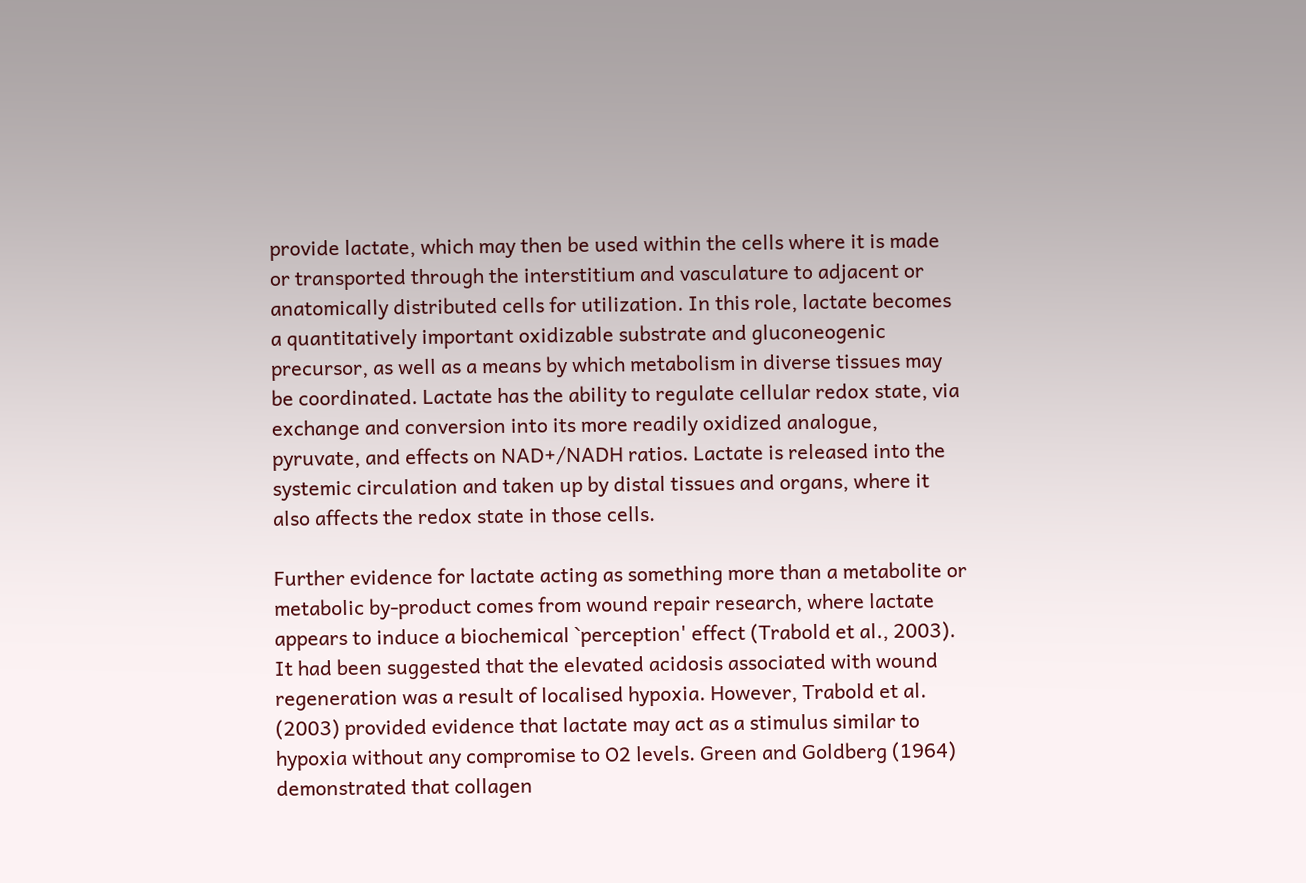provide lactate, which may then be used within the cells where it is made or transported through the interstitium and vasculature to adjacent or anatomically distributed cells for utilization. In this role, lactate becomes a quantitatively important oxidizable substrate and gluconeogenic precursor, as well as a means by which metabolism in diverse tissues may be coordinated. Lactate has the ability to regulate cellular redox state, via exchange and conversion into its more readily oxidized analogue, pyruvate, and effects on NAD+/NADH ratios. Lactate is released into the systemic circulation and taken up by distal tissues and organs, where it also affects the redox state in those cells.

Further evidence for lactate acting as something more than a metabolite or metabolic by-product comes from wound repair research, where lactate appears to induce a biochemical `perception' effect (Trabold et al., 2003). It had been suggested that the elevated acidosis associated with wound regeneration was a result of localised hypoxia. However, Trabold et al. (2003) provided evidence that lactate may act as a stimulus similar to hypoxia without any compromise to O2 levels. Green and Goldberg (1964) demonstrated that collagen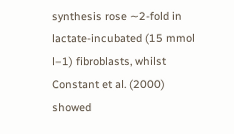synthesis rose ∼2-fold in lactate-incubated (15 mmol l–1) fibroblasts, whilst Constant et al. (2000) showed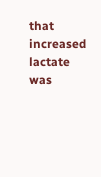that increased lactate was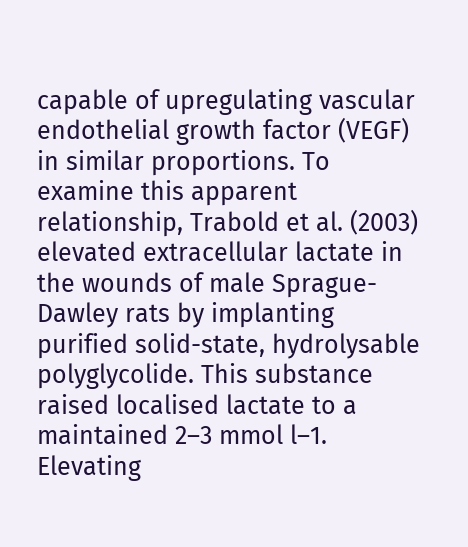capable of upregulating vascular endothelial growth factor (VEGF) in similar proportions. To examine this apparent relationship, Trabold et al. (2003) elevated extracellular lactate in the wounds of male Sprague-Dawley rats by implanting purified solid-state, hydrolysable polyglycolide. This substance raised localised lactate to a maintained 2–3 mmol l–1. Elevating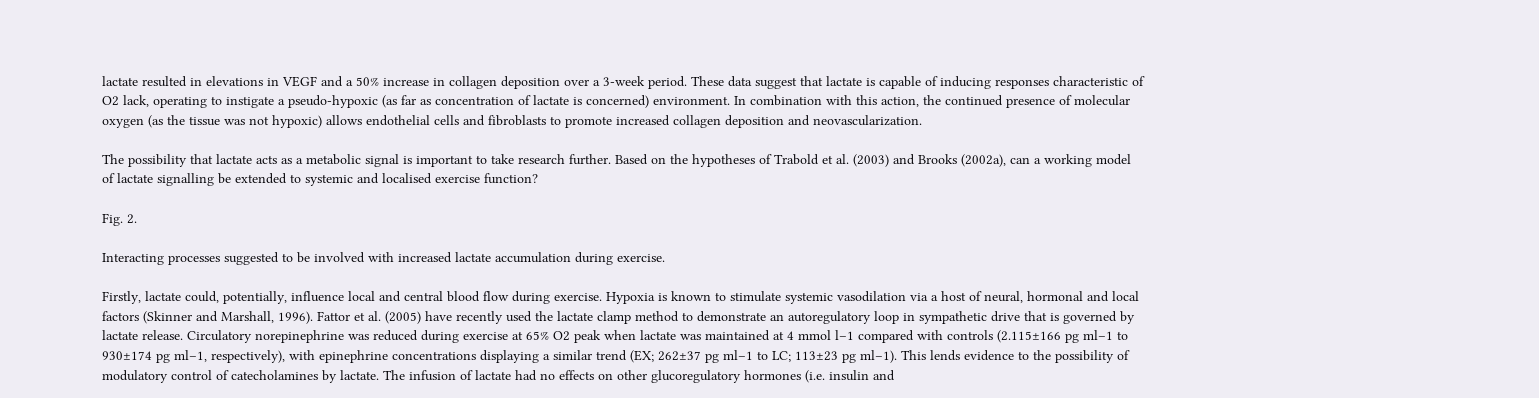lactate resulted in elevations in VEGF and a 50% increase in collagen deposition over a 3-week period. These data suggest that lactate is capable of inducing responses characteristic of O2 lack, operating to instigate a pseudo-hypoxic (as far as concentration of lactate is concerned) environment. In combination with this action, the continued presence of molecular oxygen (as the tissue was not hypoxic) allows endothelial cells and fibroblasts to promote increased collagen deposition and neovascularization.

The possibility that lactate acts as a metabolic signal is important to take research further. Based on the hypotheses of Trabold et al. (2003) and Brooks (2002a), can a working model of lactate signalling be extended to systemic and localised exercise function?

Fig. 2.

Interacting processes suggested to be involved with increased lactate accumulation during exercise.

Firstly, lactate could, potentially, influence local and central blood flow during exercise. Hypoxia is known to stimulate systemic vasodilation via a host of neural, hormonal and local factors (Skinner and Marshall, 1996). Fattor et al. (2005) have recently used the lactate clamp method to demonstrate an autoregulatory loop in sympathetic drive that is governed by lactate release. Circulatory norepinephrine was reduced during exercise at 65% O2 peak when lactate was maintained at 4 mmol l–1 compared with controls (2.115±166 pg ml–1 to 930±174 pg ml–1, respectively), with epinephrine concentrations displaying a similar trend (EX; 262±37 pg ml–1 to LC; 113±23 pg ml–1). This lends evidence to the possibility of modulatory control of catecholamines by lactate. The infusion of lactate had no effects on other glucoregulatory hormones (i.e. insulin and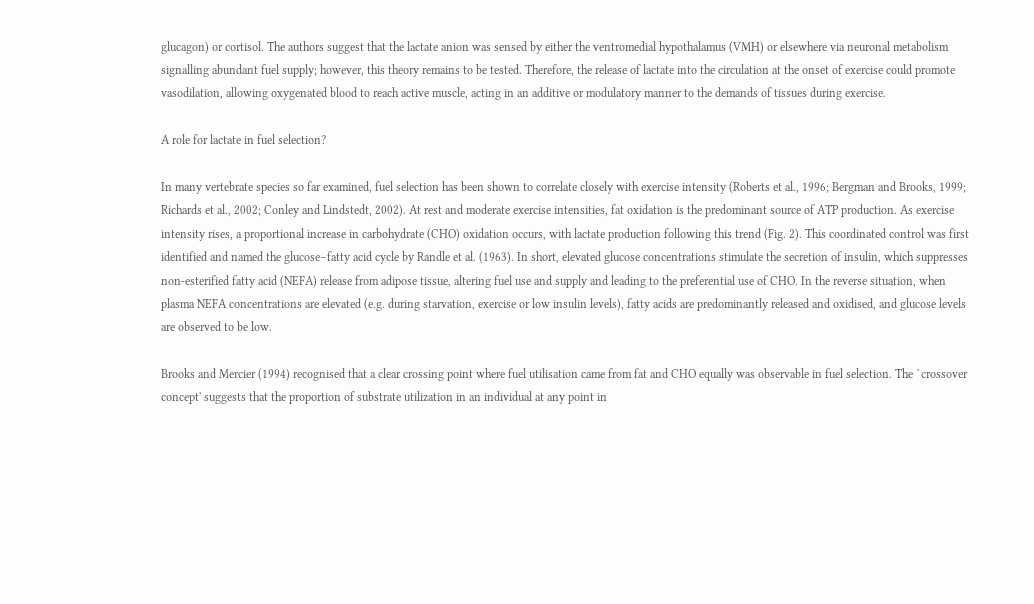glucagon) or cortisol. The authors suggest that the lactate anion was sensed by either the ventromedial hypothalamus (VMH) or elsewhere via neuronal metabolism signalling abundant fuel supply; however, this theory remains to be tested. Therefore, the release of lactate into the circulation at the onset of exercise could promote vasodilation, allowing oxygenated blood to reach active muscle, acting in an additive or modulatory manner to the demands of tissues during exercise.

A role for lactate in fuel selection?

In many vertebrate species so far examined, fuel selection has been shown to correlate closely with exercise intensity (Roberts et al., 1996; Bergman and Brooks, 1999; Richards et al., 2002; Conley and Lindstedt, 2002). At rest and moderate exercise intensities, fat oxidation is the predominant source of ATP production. As exercise intensity rises, a proportional increase in carbohydrate (CHO) oxidation occurs, with lactate production following this trend (Fig. 2). This coordinated control was first identified and named the glucose–fatty acid cycle by Randle et al. (1963). In short, elevated glucose concentrations stimulate the secretion of insulin, which suppresses non-esterified fatty acid (NEFA) release from adipose tissue, altering fuel use and supply and leading to the preferential use of CHO. In the reverse situation, when plasma NEFA concentrations are elevated (e.g. during starvation, exercise or low insulin levels), fatty acids are predominantly released and oxidised, and glucose levels are observed to be low.

Brooks and Mercier (1994) recognised that a clear crossing point where fuel utilisation came from fat and CHO equally was observable in fuel selection. The `crossover concept' suggests that the proportion of substrate utilization in an individual at any point in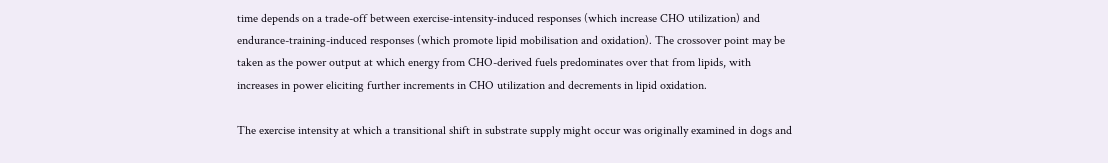time depends on a trade-off between exercise-intensity-induced responses (which increase CHO utilization) and endurance-training-induced responses (which promote lipid mobilisation and oxidation). The crossover point may be taken as the power output at which energy from CHO-derived fuels predominates over that from lipids, with increases in power eliciting further increments in CHO utilization and decrements in lipid oxidation.

The exercise intensity at which a transitional shift in substrate supply might occur was originally examined in dogs and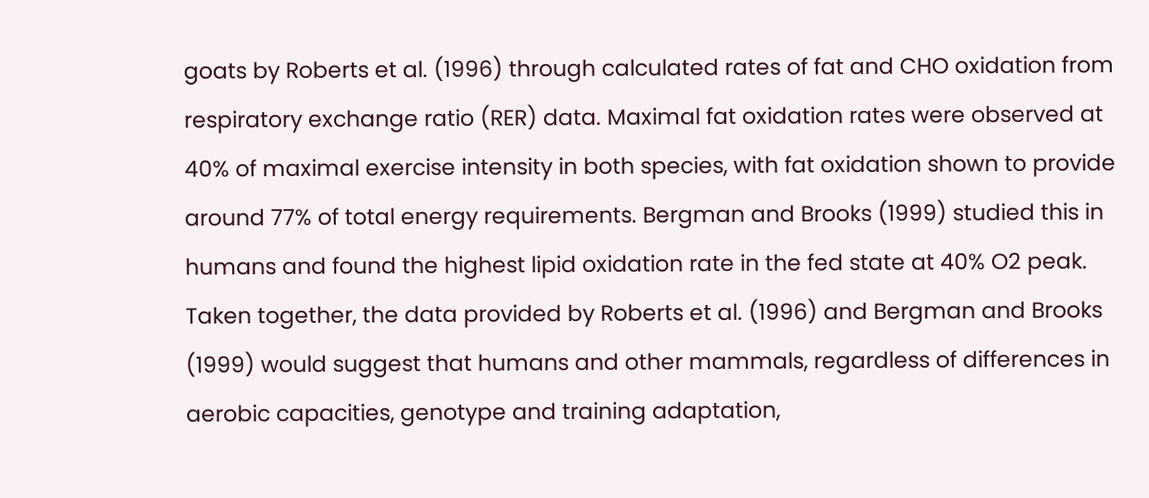goats by Roberts et al. (1996) through calculated rates of fat and CHO oxidation from respiratory exchange ratio (RER) data. Maximal fat oxidation rates were observed at 40% of maximal exercise intensity in both species, with fat oxidation shown to provide around 77% of total energy requirements. Bergman and Brooks (1999) studied this in humans and found the highest lipid oxidation rate in the fed state at 40% O2 peak. Taken together, the data provided by Roberts et al. (1996) and Bergman and Brooks (1999) would suggest that humans and other mammals, regardless of differences in aerobic capacities, genotype and training adaptation,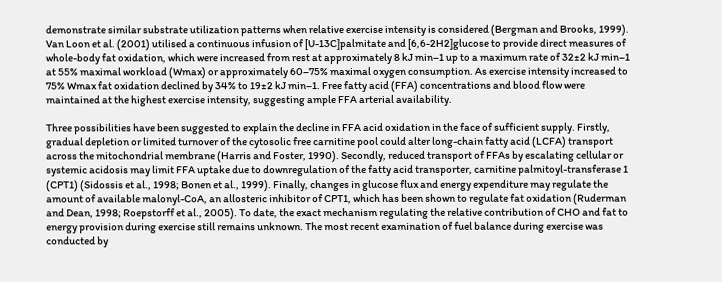demonstrate similar substrate utilization patterns when relative exercise intensity is considered (Bergman and Brooks, 1999). Van Loon et al. (2001) utilised a continuous infusion of [U-13C]palmitate and [6,6-2H2]glucose to provide direct measures of whole-body fat oxidation, which were increased from rest at approximately 8 kJ min–1 up to a maximum rate of 32±2 kJ min–1 at 55% maximal workload (Wmax) or approximately 60–75% maximal oxygen consumption. As exercise intensity increased to 75% Wmax fat oxidation declined by 34% to 19±2 kJ min–1. Free fatty acid (FFA) concentrations and blood flow were maintained at the highest exercise intensity, suggesting ample FFA arterial availability.

Three possibilities have been suggested to explain the decline in FFA acid oxidation in the face of sufficient supply. Firstly, gradual depletion or limited turnover of the cytosolic free carnitine pool could alter long-chain fatty acid (LCFA) transport across the mitochondrial membrane (Harris and Foster, 1990). Secondly, reduced transport of FFAs by escalating cellular or systemic acidosis may limit FFA uptake due to downregulation of the fatty acid transporter, carnitine palmitoyl-transferase 1 (CPT1) (Sidossis et al., 1998; Bonen et al., 1999). Finally, changes in glucose flux and energy expenditure may regulate the amount of available malonyl-CoA, an allosteric inhibitor of CPT1, which has been shown to regulate fat oxidation (Ruderman and Dean, 1998; Roepstorff et al., 2005). To date, the exact mechanism regulating the relative contribution of CHO and fat to energy provision during exercise still remains unknown. The most recent examination of fuel balance during exercise was conducted by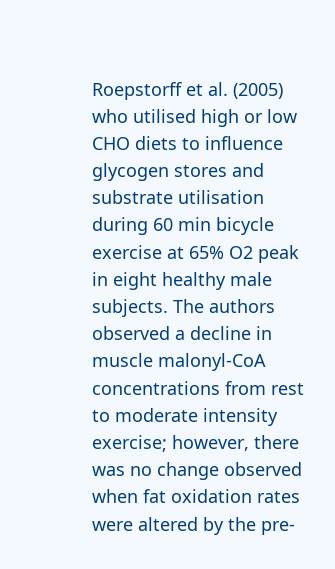Roepstorff et al. (2005) who utilised high or low CHO diets to influence glycogen stores and substrate utilisation during 60 min bicycle exercise at 65% O2 peak in eight healthy male subjects. The authors observed a decline in muscle malonyl-CoA concentrations from rest to moderate intensity exercise; however, there was no change observed when fat oxidation rates were altered by the pre-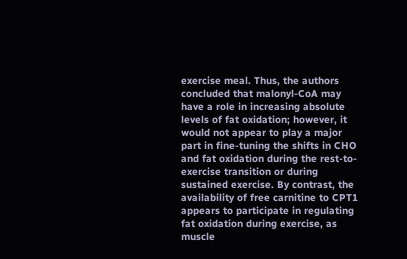exercise meal. Thus, the authors concluded that malonyl-CoA may have a role in increasing absolute levels of fat oxidation; however, it would not appear to play a major part in fine-tuning the shifts in CHO and fat oxidation during the rest-to-exercise transition or during sustained exercise. By contrast, the availability of free carnitine to CPT1 appears to participate in regulating fat oxidation during exercise, as muscle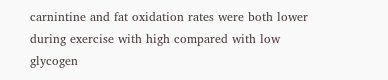carnintine and fat oxidation rates were both lower during exercise with high compared with low glycogen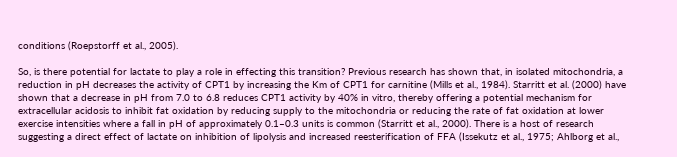conditions (Roepstorff et al., 2005).

So, is there potential for lactate to play a role in effecting this transition? Previous research has shown that, in isolated mitochondria, a reduction in pH decreases the activity of CPT1 by increasing the Km of CPT1 for carnitine (Mills et al., 1984). Starritt et al. (2000) have shown that a decrease in pH from 7.0 to 6.8 reduces CPT1 activity by 40% in vitro, thereby offering a potential mechanism for extracellular acidosis to inhibit fat oxidation by reducing supply to the mitochondria or reducing the rate of fat oxidation at lower exercise intensities where a fall in pH of approximately 0.1–0.3 units is common (Starritt et al., 2000). There is a host of research suggesting a direct effect of lactate on inhibition of lipolysis and increased reesterification of FFA (Issekutz et al., 1975; Ahlborg et al.,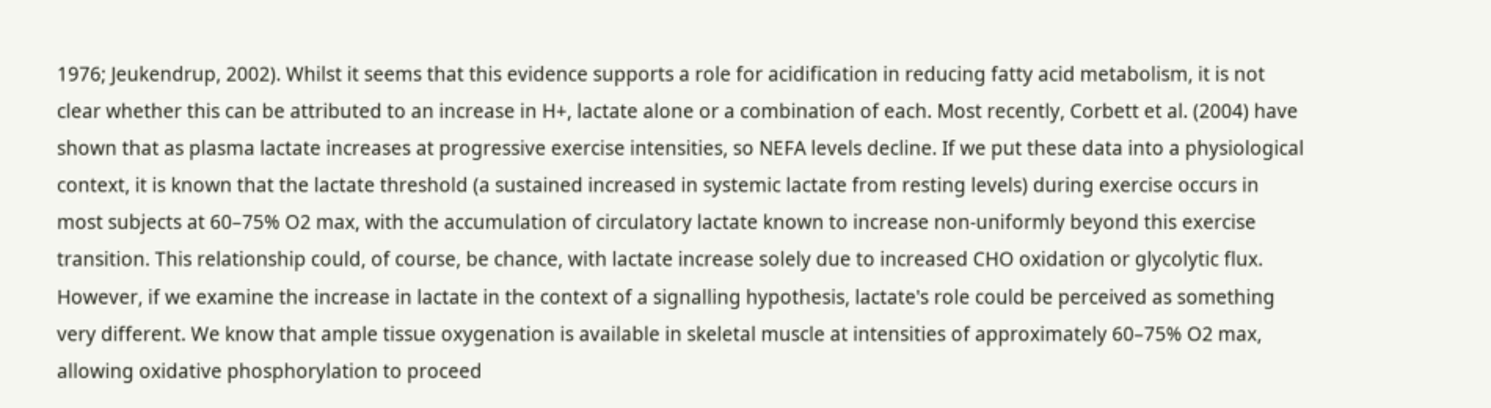1976; Jeukendrup, 2002). Whilst it seems that this evidence supports a role for acidification in reducing fatty acid metabolism, it is not clear whether this can be attributed to an increase in H+, lactate alone or a combination of each. Most recently, Corbett et al. (2004) have shown that as plasma lactate increases at progressive exercise intensities, so NEFA levels decline. If we put these data into a physiological context, it is known that the lactate threshold (a sustained increased in systemic lactate from resting levels) during exercise occurs in most subjects at 60–75% O2 max, with the accumulation of circulatory lactate known to increase non-uniformly beyond this exercise transition. This relationship could, of course, be chance, with lactate increase solely due to increased CHO oxidation or glycolytic flux. However, if we examine the increase in lactate in the context of a signalling hypothesis, lactate's role could be perceived as something very different. We know that ample tissue oxygenation is available in skeletal muscle at intensities of approximately 60–75% O2 max, allowing oxidative phosphorylation to proceed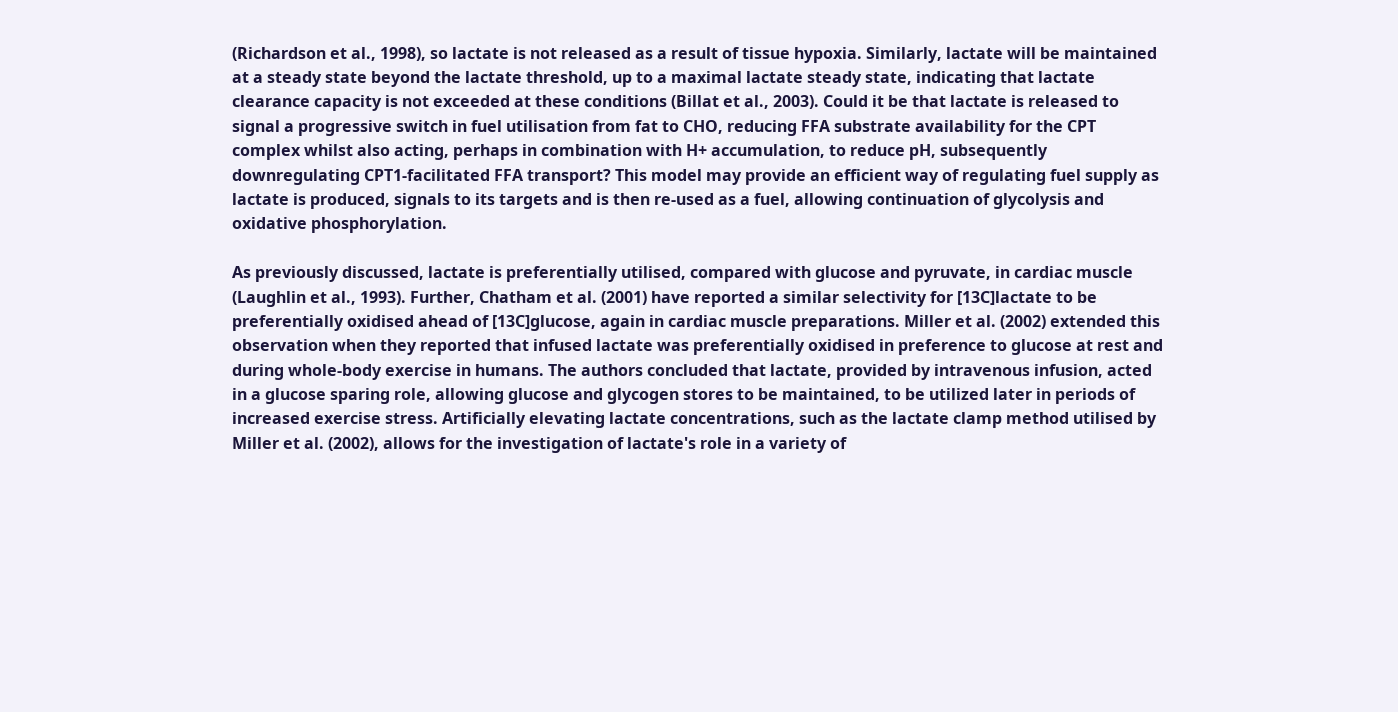(Richardson et al., 1998), so lactate is not released as a result of tissue hypoxia. Similarly, lactate will be maintained at a steady state beyond the lactate threshold, up to a maximal lactate steady state, indicating that lactate clearance capacity is not exceeded at these conditions (Billat et al., 2003). Could it be that lactate is released to signal a progressive switch in fuel utilisation from fat to CHO, reducing FFA substrate availability for the CPT complex whilst also acting, perhaps in combination with H+ accumulation, to reduce pH, subsequently downregulating CPT1-facilitated FFA transport? This model may provide an efficient way of regulating fuel supply as lactate is produced, signals to its targets and is then re-used as a fuel, allowing continuation of glycolysis and oxidative phosphorylation.

As previously discussed, lactate is preferentially utilised, compared with glucose and pyruvate, in cardiac muscle (Laughlin et al., 1993). Further, Chatham et al. (2001) have reported a similar selectivity for [13C]lactate to be preferentially oxidised ahead of [13C]glucose, again in cardiac muscle preparations. Miller et al. (2002) extended this observation when they reported that infused lactate was preferentially oxidised in preference to glucose at rest and during whole-body exercise in humans. The authors concluded that lactate, provided by intravenous infusion, acted in a glucose sparing role, allowing glucose and glycogen stores to be maintained, to be utilized later in periods of increased exercise stress. Artificially elevating lactate concentrations, such as the lactate clamp method utilised by Miller et al. (2002), allows for the investigation of lactate's role in a variety of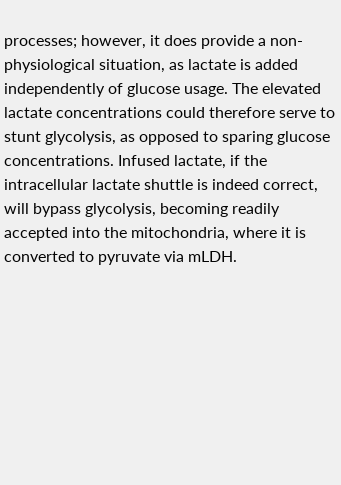processes; however, it does provide a non-physiological situation, as lactate is added independently of glucose usage. The elevated lactate concentrations could therefore serve to stunt glycolysis, as opposed to sparing glucose concentrations. Infused lactate, if the intracellular lactate shuttle is indeed correct, will bypass glycolysis, becoming readily accepted into the mitochondria, where it is converted to pyruvate via mLDH.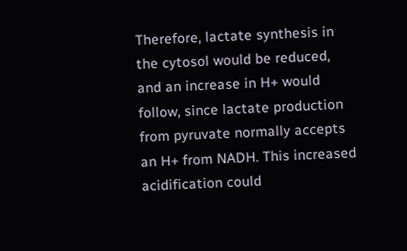Therefore, lactate synthesis in the cytosol would be reduced, and an increase in H+ would follow, since lactate production from pyruvate normally accepts an H+ from NADH. This increased acidification could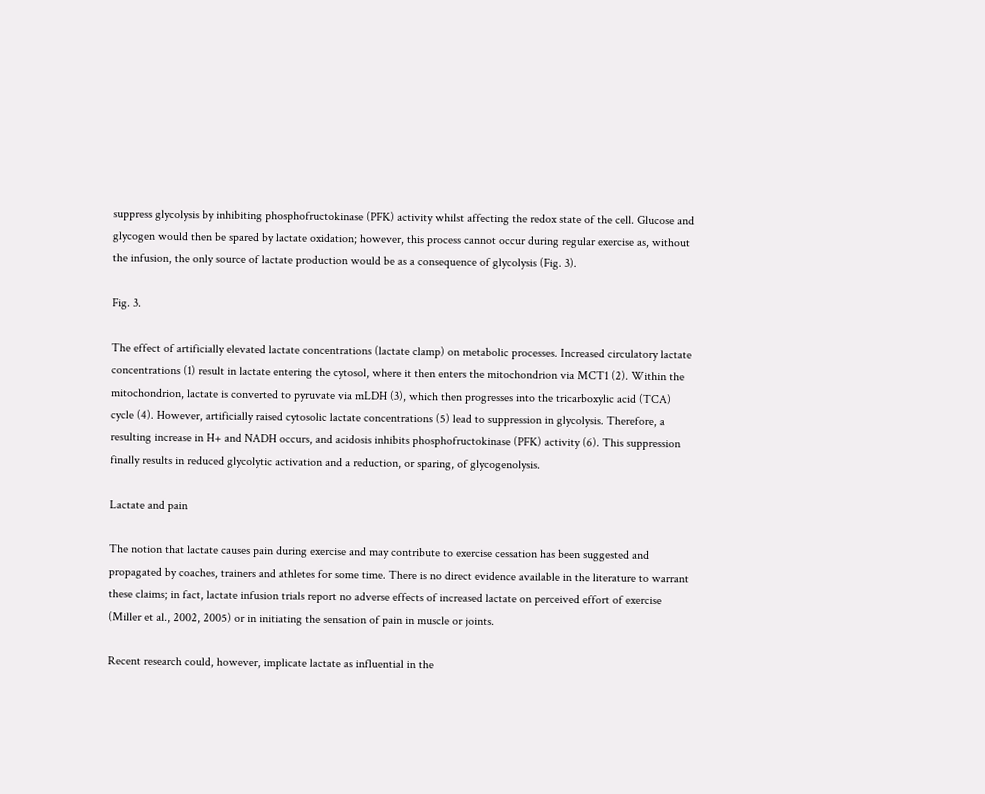suppress glycolysis by inhibiting phosphofructokinase (PFK) activity whilst affecting the redox state of the cell. Glucose and glycogen would then be spared by lactate oxidation; however, this process cannot occur during regular exercise as, without the infusion, the only source of lactate production would be as a consequence of glycolysis (Fig. 3).

Fig. 3.

The effect of artificially elevated lactate concentrations (lactate clamp) on metabolic processes. Increased circulatory lactate concentrations (1) result in lactate entering the cytosol, where it then enters the mitochondrion via MCT1 (2). Within the mitochondrion, lactate is converted to pyruvate via mLDH (3), which then progresses into the tricarboxylic acid (TCA) cycle (4). However, artificially raised cytosolic lactate concentrations (5) lead to suppression in glycolysis. Therefore, a resulting increase in H+ and NADH occurs, and acidosis inhibits phosphofructokinase (PFK) activity (6). This suppression finally results in reduced glycolytic activation and a reduction, or sparing, of glycogenolysis.

Lactate and pain

The notion that lactate causes pain during exercise and may contribute to exercise cessation has been suggested and propagated by coaches, trainers and athletes for some time. There is no direct evidence available in the literature to warrant these claims; in fact, lactate infusion trials report no adverse effects of increased lactate on perceived effort of exercise (Miller et al., 2002, 2005) or in initiating the sensation of pain in muscle or joints.

Recent research could, however, implicate lactate as influential in the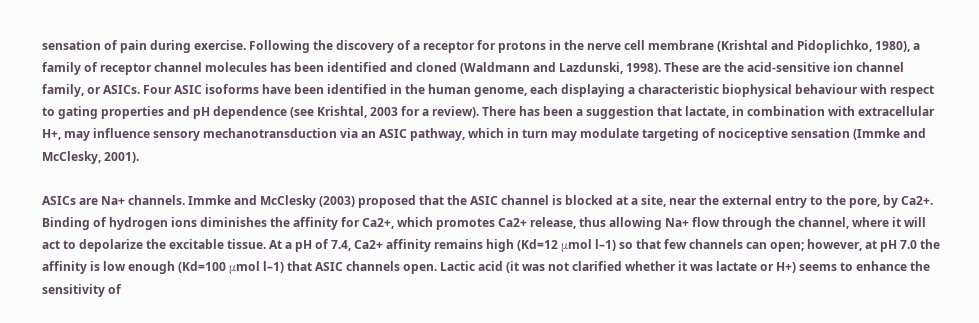sensation of pain during exercise. Following the discovery of a receptor for protons in the nerve cell membrane (Krishtal and Pidoplichko, 1980), a family of receptor channel molecules has been identified and cloned (Waldmann and Lazdunski, 1998). These are the acid-sensitive ion channel family, or ASICs. Four ASIC isoforms have been identified in the human genome, each displaying a characteristic biophysical behaviour with respect to gating properties and pH dependence (see Krishtal, 2003 for a review). There has been a suggestion that lactate, in combination with extracellular H+, may influence sensory mechanotransduction via an ASIC pathway, which in turn may modulate targeting of nociceptive sensation (Immke and McClesky, 2001).

ASICs are Na+ channels. Immke and McClesky (2003) proposed that the ASIC channel is blocked at a site, near the external entry to the pore, by Ca2+. Binding of hydrogen ions diminishes the affinity for Ca2+, which promotes Ca2+ release, thus allowing Na+ flow through the channel, where it will act to depolarize the excitable tissue. At a pH of 7.4, Ca2+ affinity remains high (Kd=12 μmol l–1) so that few channels can open; however, at pH 7.0 the affinity is low enough (Kd=100 μmol l–1) that ASIC channels open. Lactic acid (it was not clarified whether it was lactate or H+) seems to enhance the sensitivity of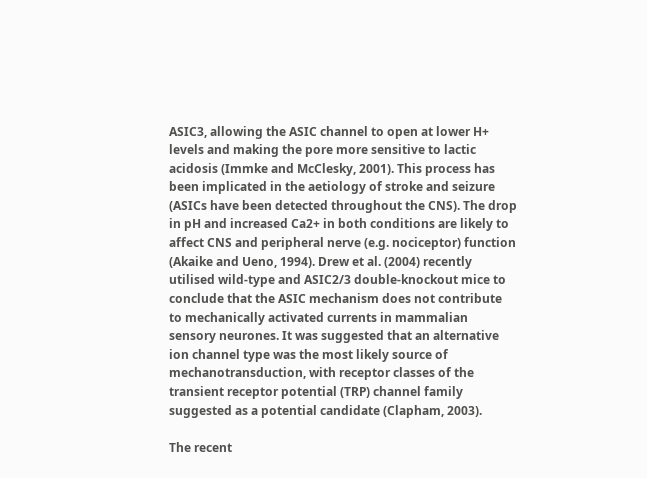ASIC3, allowing the ASIC channel to open at lower H+ levels and making the pore more sensitive to lactic acidosis (Immke and McClesky, 2001). This process has been implicated in the aetiology of stroke and seizure (ASICs have been detected throughout the CNS). The drop in pH and increased Ca2+ in both conditions are likely to affect CNS and peripheral nerve (e.g. nociceptor) function (Akaike and Ueno, 1994). Drew et al. (2004) recently utilised wild-type and ASIC2/3 double-knockout mice to conclude that the ASIC mechanism does not contribute to mechanically activated currents in mammalian sensory neurones. It was suggested that an alternative ion channel type was the most likely source of mechanotransduction, with receptor classes of the transient receptor potential (TRP) channel family suggested as a potential candidate (Clapham, 2003).

The recent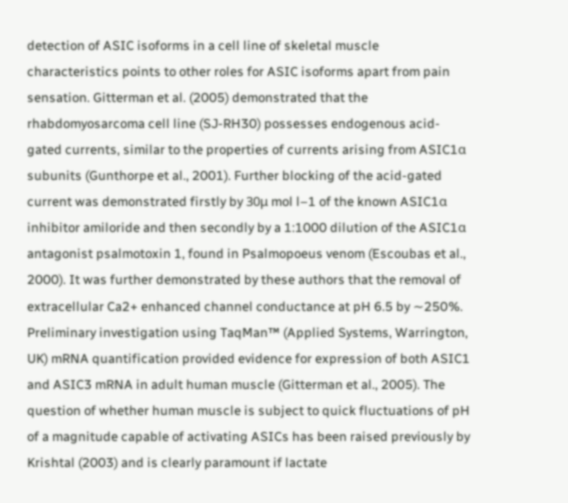detection of ASIC isoforms in a cell line of skeletal muscle characteristics points to other roles for ASIC isoforms apart from pain sensation. Gitterman et al. (2005) demonstrated that the rhabdomyosarcoma cell line (SJ-RH30) possesses endogenous acid-gated currents, similar to the properties of currents arising from ASIC1α subunits (Gunthorpe et al., 2001). Further blocking of the acid-gated current was demonstrated firstly by 30μ mol l–1 of the known ASIC1α inhibitor amiloride and then secondly by a 1:1000 dilution of the ASIC1α antagonist psalmotoxin 1, found in Psalmopoeus venom (Escoubas et al., 2000). It was further demonstrated by these authors that the removal of extracellular Ca2+ enhanced channel conductance at pH 6.5 by ∼250%. Preliminary investigation using TaqMan™ (Applied Systems, Warrington, UK) mRNA quantification provided evidence for expression of both ASIC1 and ASIC3 mRNA in adult human muscle (Gitterman et al., 2005). The question of whether human muscle is subject to quick fluctuations of pH of a magnitude capable of activating ASICs has been raised previously by Krishtal (2003) and is clearly paramount if lactate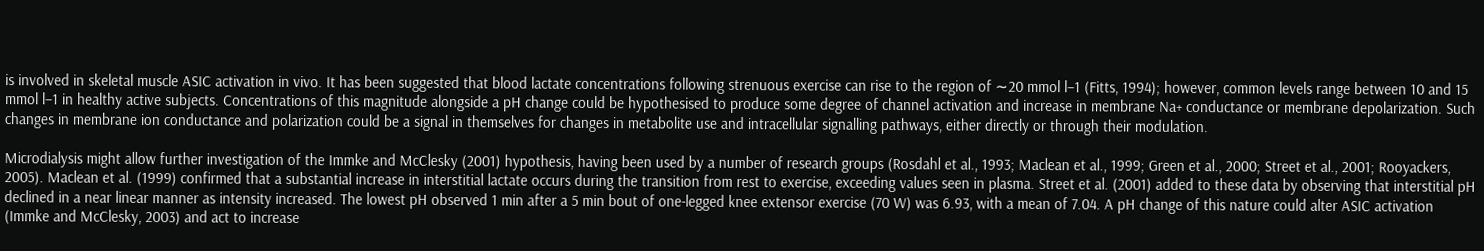is involved in skeletal muscle ASIC activation in vivo. It has been suggested that blood lactate concentrations following strenuous exercise can rise to the region of ∼20 mmol l–1 (Fitts, 1994); however, common levels range between 10 and 15 mmol l–1 in healthy active subjects. Concentrations of this magnitude alongside a pH change could be hypothesised to produce some degree of channel activation and increase in membrane Na+ conductance or membrane depolarization. Such changes in membrane ion conductance and polarization could be a signal in themselves for changes in metabolite use and intracellular signalling pathways, either directly or through their modulation.

Microdialysis might allow further investigation of the Immke and McClesky (2001) hypothesis, having been used by a number of research groups (Rosdahl et al., 1993; Maclean et al., 1999; Green et al., 2000; Street et al., 2001; Rooyackers, 2005). Maclean et al. (1999) confirmed that a substantial increase in interstitial lactate occurs during the transition from rest to exercise, exceeding values seen in plasma. Street et al. (2001) added to these data by observing that interstitial pH declined in a near linear manner as intensity increased. The lowest pH observed 1 min after a 5 min bout of one-legged knee extensor exercise (70 W) was 6.93, with a mean of 7.04. A pH change of this nature could alter ASIC activation (Immke and McClesky, 2003) and act to increase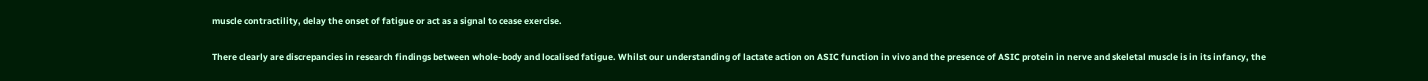muscle contractility, delay the onset of fatigue or act as a signal to cease exercise.

There clearly are discrepancies in research findings between whole-body and localised fatigue. Whilst our understanding of lactate action on ASIC function in vivo and the presence of ASIC protein in nerve and skeletal muscle is in its infancy, the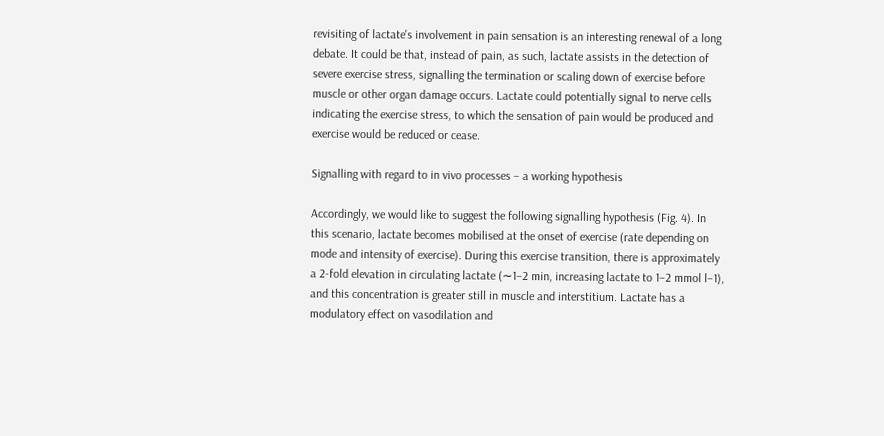revisiting of lactate's involvement in pain sensation is an interesting renewal of a long debate. It could be that, instead of pain, as such, lactate assists in the detection of severe exercise stress, signalling the termination or scaling down of exercise before muscle or other organ damage occurs. Lactate could potentially signal to nerve cells indicating the exercise stress, to which the sensation of pain would be produced and exercise would be reduced or cease.

Signalling with regard to in vivo processes – a working hypothesis

Accordingly, we would like to suggest the following signalling hypothesis (Fig. 4). In this scenario, lactate becomes mobilised at the onset of exercise (rate depending on mode and intensity of exercise). During this exercise transition, there is approximately a 2-fold elevation in circulating lactate (∼1–2 min, increasing lactate to 1–2 mmol l–1), and this concentration is greater still in muscle and interstitium. Lactate has a modulatory effect on vasodilation and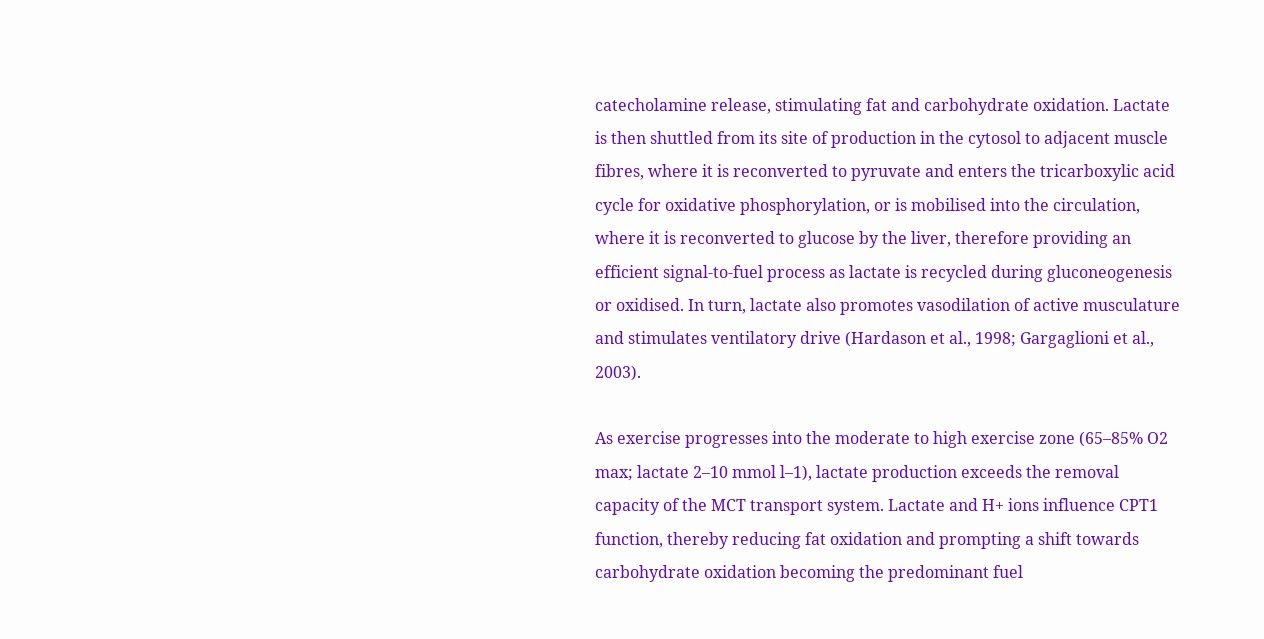catecholamine release, stimulating fat and carbohydrate oxidation. Lactate is then shuttled from its site of production in the cytosol to adjacent muscle fibres, where it is reconverted to pyruvate and enters the tricarboxylic acid cycle for oxidative phosphorylation, or is mobilised into the circulation, where it is reconverted to glucose by the liver, therefore providing an efficient signal-to-fuel process as lactate is recycled during gluconeogenesis or oxidised. In turn, lactate also promotes vasodilation of active musculature and stimulates ventilatory drive (Hardason et al., 1998; Gargaglioni et al., 2003).

As exercise progresses into the moderate to high exercise zone (65–85% O2 max; lactate 2–10 mmol l–1), lactate production exceeds the removal capacity of the MCT transport system. Lactate and H+ ions influence CPT1 function, thereby reducing fat oxidation and prompting a shift towards carbohydrate oxidation becoming the predominant fuel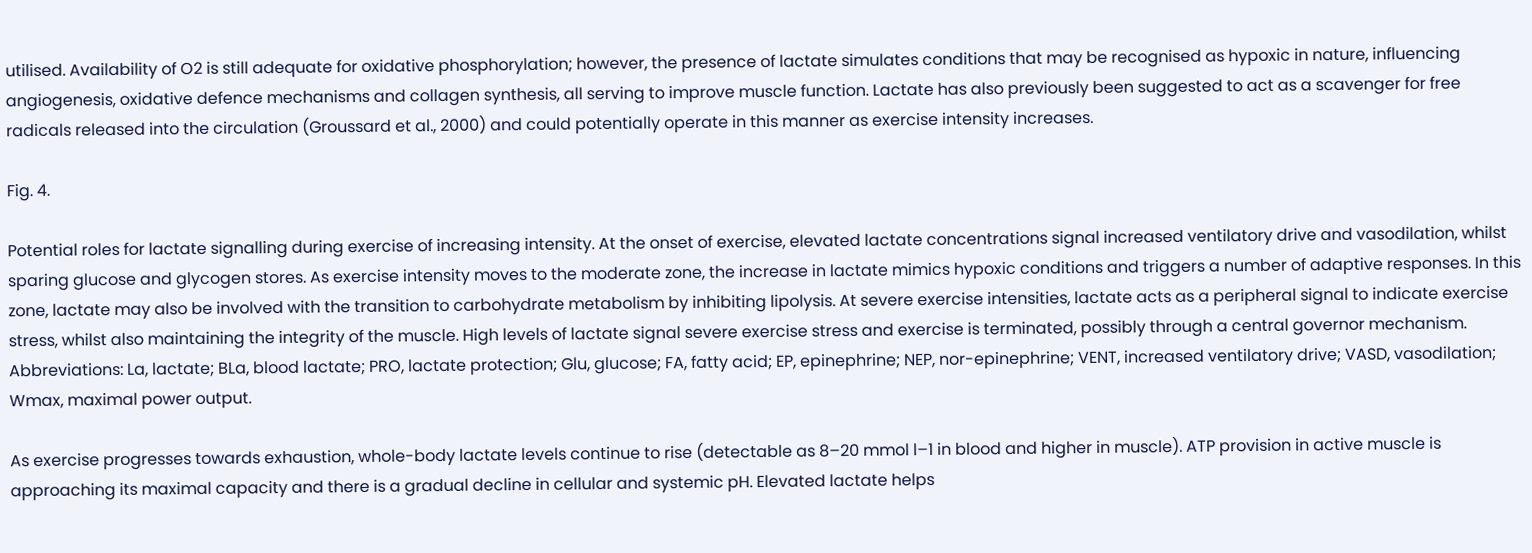utilised. Availability of O2 is still adequate for oxidative phosphorylation; however, the presence of lactate simulates conditions that may be recognised as hypoxic in nature, influencing angiogenesis, oxidative defence mechanisms and collagen synthesis, all serving to improve muscle function. Lactate has also previously been suggested to act as a scavenger for free radicals released into the circulation (Groussard et al., 2000) and could potentially operate in this manner as exercise intensity increases.

Fig. 4.

Potential roles for lactate signalling during exercise of increasing intensity. At the onset of exercise, elevated lactate concentrations signal increased ventilatory drive and vasodilation, whilst sparing glucose and glycogen stores. As exercise intensity moves to the moderate zone, the increase in lactate mimics hypoxic conditions and triggers a number of adaptive responses. In this zone, lactate may also be involved with the transition to carbohydrate metabolism by inhibiting lipolysis. At severe exercise intensities, lactate acts as a peripheral signal to indicate exercise stress, whilst also maintaining the integrity of the muscle. High levels of lactate signal severe exercise stress and exercise is terminated, possibly through a central governor mechanism. Abbreviations: La, lactate; BLa, blood lactate; PRO, lactate protection; Glu, glucose; FA, fatty acid; EP, epinephrine; NEP, nor-epinephrine; VENT, increased ventilatory drive; VASD, vasodilation; Wmax, maximal power output.

As exercise progresses towards exhaustion, whole-body lactate levels continue to rise (detectable as 8–20 mmol l–1 in blood and higher in muscle). ATP provision in active muscle is approaching its maximal capacity and there is a gradual decline in cellular and systemic pH. Elevated lactate helps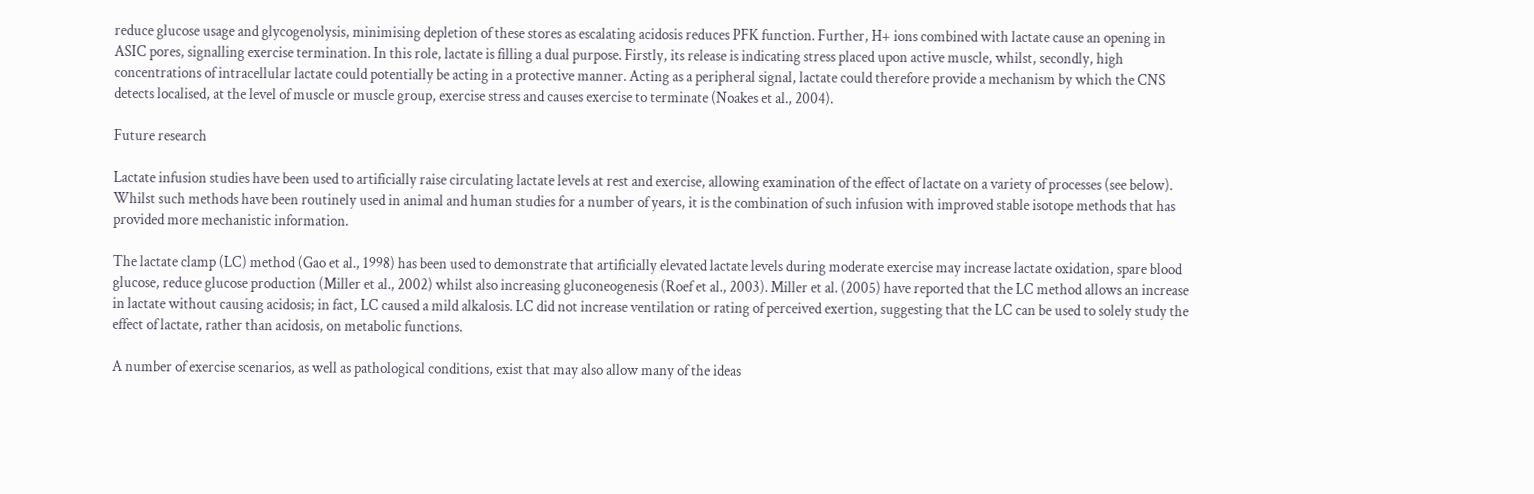reduce glucose usage and glycogenolysis, minimising depletion of these stores as escalating acidosis reduces PFK function. Further, H+ ions combined with lactate cause an opening in ASIC pores, signalling exercise termination. In this role, lactate is filling a dual purpose. Firstly, its release is indicating stress placed upon active muscle, whilst, secondly, high concentrations of intracellular lactate could potentially be acting in a protective manner. Acting as a peripheral signal, lactate could therefore provide a mechanism by which the CNS detects localised, at the level of muscle or muscle group, exercise stress and causes exercise to terminate (Noakes et al., 2004).

Future research

Lactate infusion studies have been used to artificially raise circulating lactate levels at rest and exercise, allowing examination of the effect of lactate on a variety of processes (see below). Whilst such methods have been routinely used in animal and human studies for a number of years, it is the combination of such infusion with improved stable isotope methods that has provided more mechanistic information.

The lactate clamp (LC) method (Gao et al., 1998) has been used to demonstrate that artificially elevated lactate levels during moderate exercise may increase lactate oxidation, spare blood glucose, reduce glucose production (Miller et al., 2002) whilst also increasing gluconeogenesis (Roef et al., 2003). Miller et al. (2005) have reported that the LC method allows an increase in lactate without causing acidosis; in fact, LC caused a mild alkalosis. LC did not increase ventilation or rating of perceived exertion, suggesting that the LC can be used to solely study the effect of lactate, rather than acidosis, on metabolic functions.

A number of exercise scenarios, as well as pathological conditions, exist that may also allow many of the ideas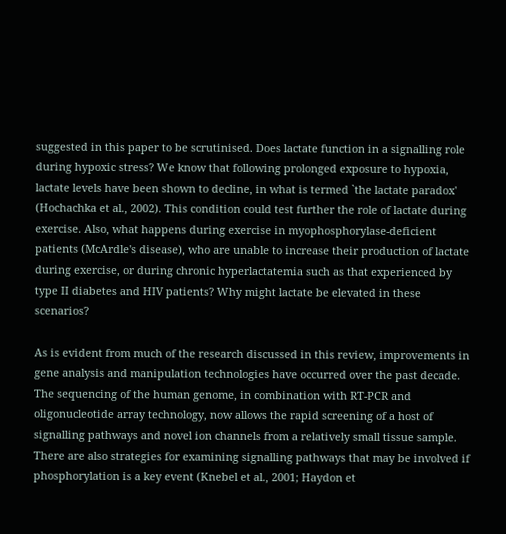suggested in this paper to be scrutinised. Does lactate function in a signalling role during hypoxic stress? We know that following prolonged exposure to hypoxia, lactate levels have been shown to decline, in what is termed `the lactate paradox' (Hochachka et al., 2002). This condition could test further the role of lactate during exercise. Also, what happens during exercise in myophosphorylase-deficient patients (McArdle's disease), who are unable to increase their production of lactate during exercise, or during chronic hyperlactatemia such as that experienced by type II diabetes and HIV patients? Why might lactate be elevated in these scenarios?

As is evident from much of the research discussed in this review, improvements in gene analysis and manipulation technologies have occurred over the past decade. The sequencing of the human genome, in combination with RT-PCR and oligonucleotide array technology, now allows the rapid screening of a host of signalling pathways and novel ion channels from a relatively small tissue sample. There are also strategies for examining signalling pathways that may be involved if phosphorylation is a key event (Knebel et al., 2001; Haydon et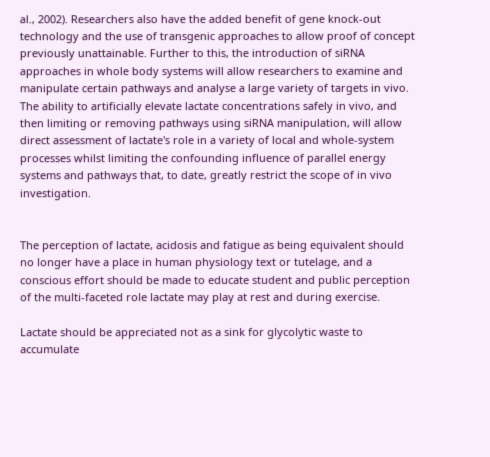al., 2002). Researchers also have the added benefit of gene knock-out technology and the use of transgenic approaches to allow proof of concept previously unattainable. Further to this, the introduction of siRNA approaches in whole body systems will allow researchers to examine and manipulate certain pathways and analyse a large variety of targets in vivo. The ability to artificially elevate lactate concentrations safely in vivo, and then limiting or removing pathways using siRNA manipulation, will allow direct assessment of lactate's role in a variety of local and whole-system processes whilst limiting the confounding influence of parallel energy systems and pathways that, to date, greatly restrict the scope of in vivo investigation.


The perception of lactate, acidosis and fatigue as being equivalent should no longer have a place in human physiology text or tutelage, and a conscious effort should be made to educate student and public perception of the multi-faceted role lactate may play at rest and during exercise.

Lactate should be appreciated not as a sink for glycolytic waste to accumulate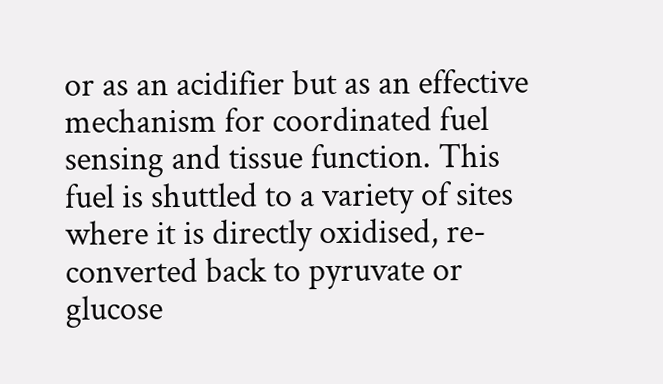or as an acidifier but as an effective mechanism for coordinated fuel sensing and tissue function. This fuel is shuttled to a variety of sites where it is directly oxidised, re-converted back to pyruvate or glucose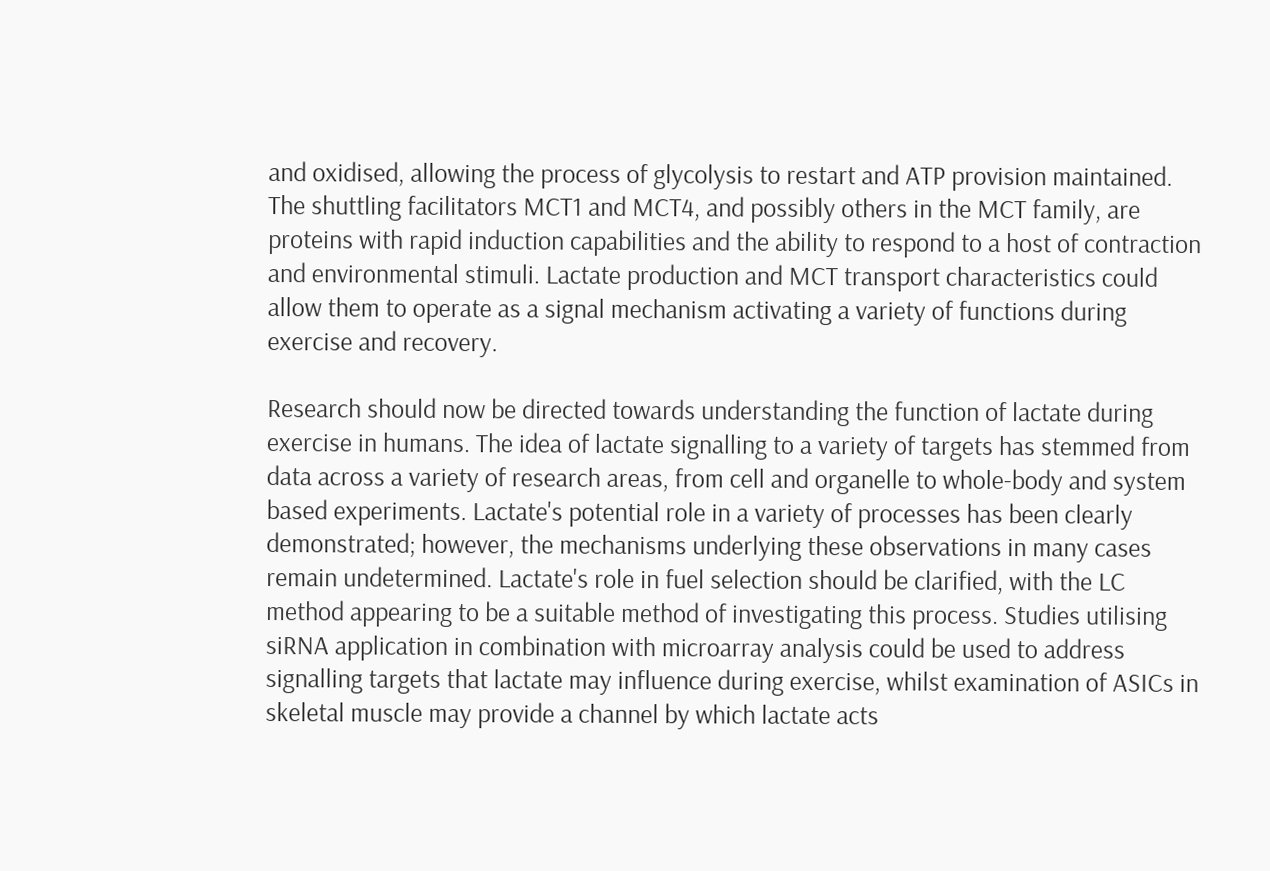and oxidised, allowing the process of glycolysis to restart and ATP provision maintained. The shuttling facilitators MCT1 and MCT4, and possibly others in the MCT family, are proteins with rapid induction capabilities and the ability to respond to a host of contraction and environmental stimuli. Lactate production and MCT transport characteristics could allow them to operate as a signal mechanism activating a variety of functions during exercise and recovery.

Research should now be directed towards understanding the function of lactate during exercise in humans. The idea of lactate signalling to a variety of targets has stemmed from data across a variety of research areas, from cell and organelle to whole-body and system based experiments. Lactate's potential role in a variety of processes has been clearly demonstrated; however, the mechanisms underlying these observations in many cases remain undetermined. Lactate's role in fuel selection should be clarified, with the LC method appearing to be a suitable method of investigating this process. Studies utilising siRNA application in combination with microarray analysis could be used to address signalling targets that lactate may influence during exercise, whilst examination of ASICs in skeletal muscle may provide a channel by which lactate acts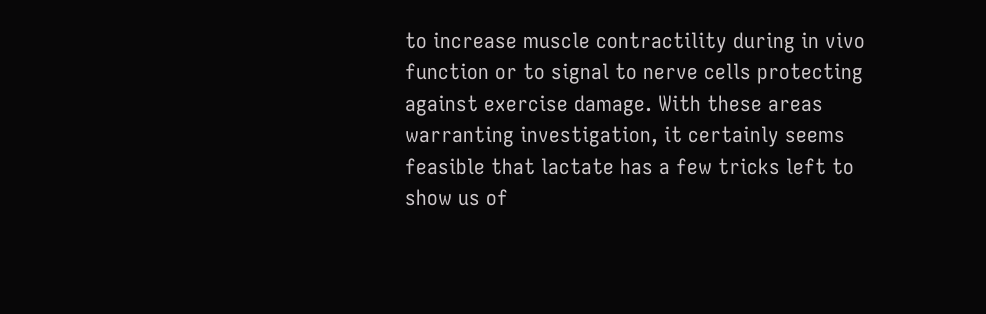to increase muscle contractility during in vivo function or to signal to nerve cells protecting against exercise damage. With these areas warranting investigation, it certainly seems feasible that lactate has a few tricks left to show us of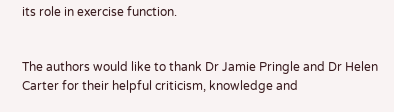its role in exercise function.


The authors would like to thank Dr Jamie Pringle and Dr Helen Carter for their helpful criticism, knowledge and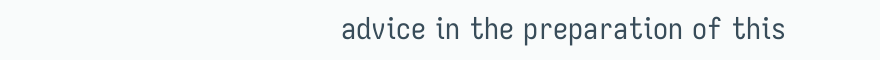advice in the preparation of this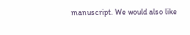manuscript. We would also like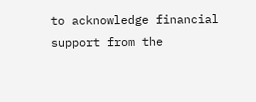to acknowledge financial support from the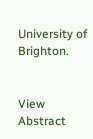University of Brighton.


View Abstract